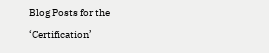Blog Posts for the ‘Certification’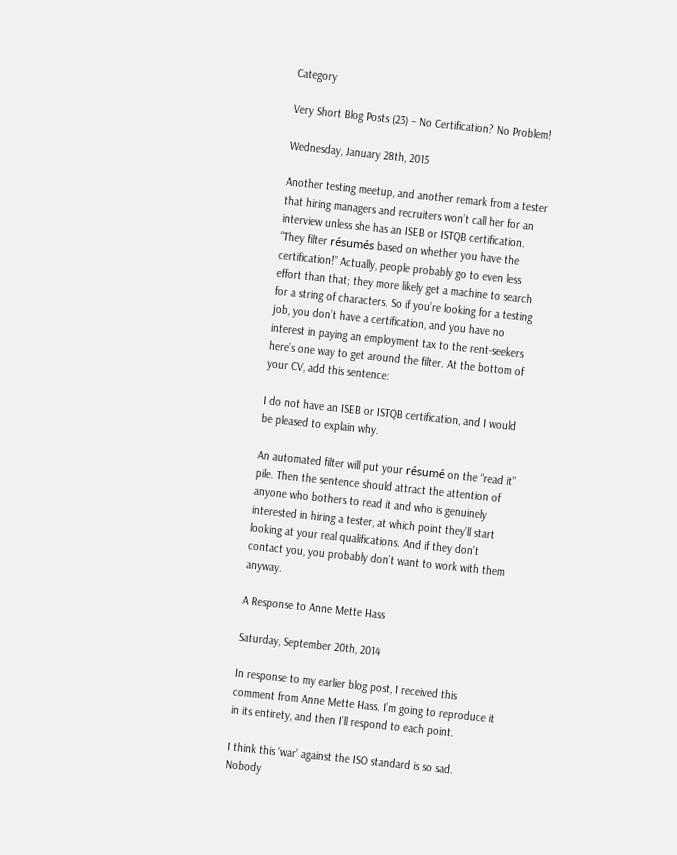Category

Very Short Blog Posts (23) – No Certification? No Problem!

Wednesday, January 28th, 2015

Another testing meetup, and another remark from a tester that hiring managers and recruiters won’t call her for an interview unless she has an ISEB or ISTQB certification. “They filter résumés based on whether you have the certification!” Actually, people probably go to even less effort than that; they more likely get a machine to search for a string of characters. So if you’re looking for a testing job, you don’t have a certification, and you have no interest in paying an employment tax to the rent-seekers here’s one way to get around the filter. At the bottom of your CV, add this sentence:

I do not have an ISEB or ISTQB certification, and I would be pleased to explain why.

An automated filter will put your résumé on the “read it” pile. Then the sentence should attract the attention of anyone who bothers to read it and who is genuinely interested in hiring a tester, at which point they’ll start looking at your real qualifications. And if they don’t contact you, you probably don’t want to work with them anyway.

A Response to Anne Mette Hass

Saturday, September 20th, 2014

In response to my earlier blog post, I received this comment from Anne Mette Hass. I’m going to reproduce it in its entirety, and then I’ll respond to each point.

I think this ‘war’ against the ISO standard is so sad. Nobody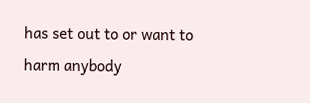has set out to or want to harm anybody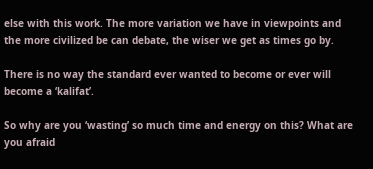else with this work. The more variation we have in viewpoints and the more civilized be can debate, the wiser we get as times go by.

There is no way the standard ever wanted to become or ever will become a ‘kalifat’.

So why are you ‘wasting’ so much time and energy on this? What are you afraid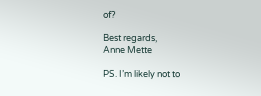of?

Best regards,
Anne Mette

PS. I’m likely not to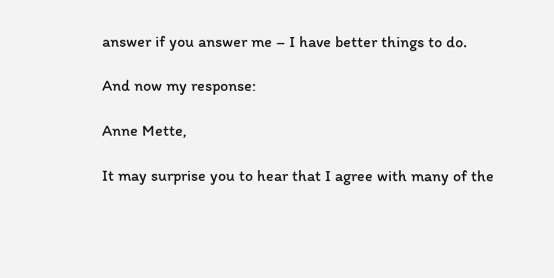answer if you answer me – I have better things to do.

And now my response:

Anne Mette,

It may surprise you to hear that I agree with many of the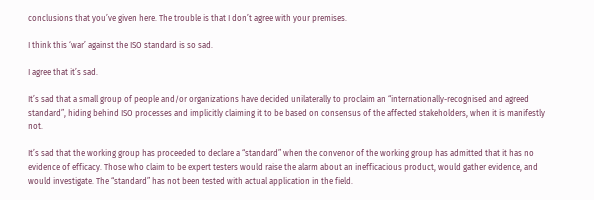conclusions that you’ve given here. The trouble is that I don’t agree with your premises.

I think this ‘war’ against the ISO standard is so sad.

I agree that it’s sad.

It’s sad that a small group of people and/or organizations have decided unilaterally to proclaim an “internationally-recognised and agreed standard”, hiding behind ISO processes and implicitly claiming it to be based on consensus of the affected stakeholders, when it is manifestly not.

It’s sad that the working group has proceeded to declare a “standard” when the convenor of the working group has admitted that it has no evidence of efficacy. Those who claim to be expert testers would raise the alarm about an inefficacious product, would gather evidence, and would investigate. The “standard” has not been tested with actual application in the field.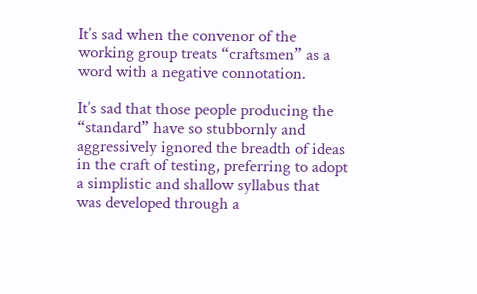It’s sad when the convenor of the working group treats “craftsmen” as a word with a negative connotation.

It’s sad that those people producing the “standard” have so stubbornly and aggressively ignored the breadth of ideas in the craft of testing, preferring to adopt a simplistic and shallow syllabus that was developed through a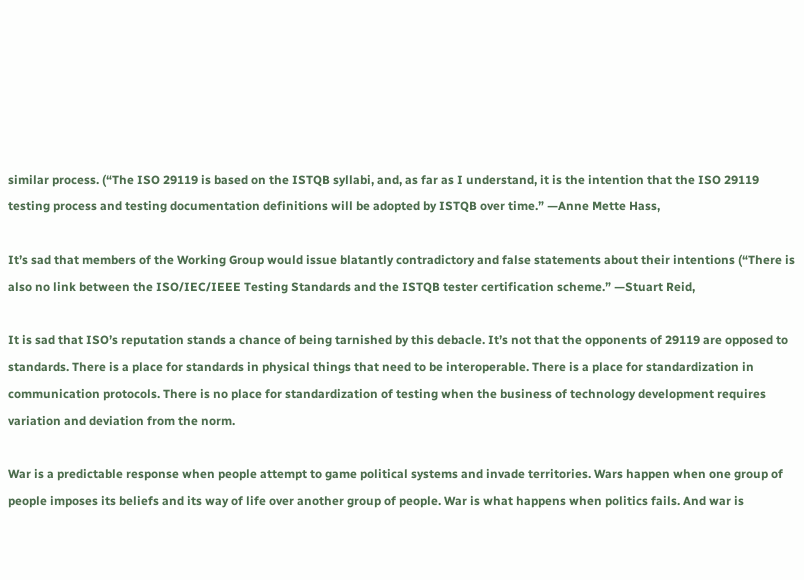similar process. (“The ISO 29119 is based on the ISTQB syllabi, and, as far as I understand, it is the intention that the ISO 29119 testing process and testing documentation definitions will be adopted by ISTQB over time.” —Anne Mette Hass,

It’s sad that members of the Working Group would issue blatantly contradictory and false statements about their intentions (“There is also no link between the ISO/IEC/IEEE Testing Standards and the ISTQB tester certification scheme.” —Stuart Reid,

It is sad that ISO’s reputation stands a chance of being tarnished by this debacle. It’s not that the opponents of 29119 are opposed to standards. There is a place for standards in physical things that need to be interoperable. There is a place for standardization in communication protocols. There is no place for standardization of testing when the business of technology development requires variation and deviation from the norm.

War is a predictable response when people attempt to game political systems and invade territories. Wars happen when one group of people imposes its beliefs and its way of life over another group of people. War is what happens when politics fails. And war is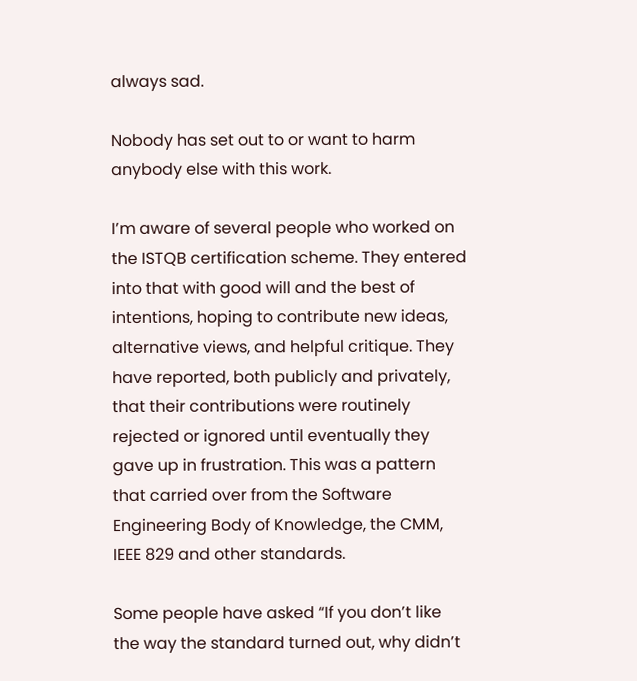always sad.

Nobody has set out to or want to harm anybody else with this work.

I’m aware of several people who worked on the ISTQB certification scheme. They entered into that with good will and the best of intentions, hoping to contribute new ideas, alternative views, and helpful critique. They have reported, both publicly and privately, that their contributions were routinely rejected or ignored until eventually they gave up in frustration. This was a pattern that carried over from the Software Engineering Body of Knowledge, the CMM, IEEE 829 and other standards.

Some people have asked “If you don’t like the way the standard turned out, why didn’t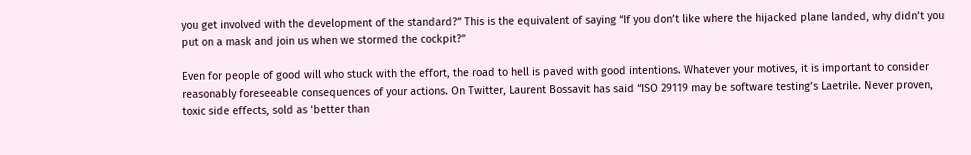you get involved with the development of the standard?” This is the equivalent of saying “If you don’t like where the hijacked plane landed, why didn’t you put on a mask and join us when we stormed the cockpit?”

Even for people of good will who stuck with the effort, the road to hell is paved with good intentions. Whatever your motives, it is important to consider reasonably foreseeable consequences of your actions. On Twitter, Laurent Bossavit has said “ISO 29119 may be software testing’s Laetrile. Never proven, toxic side effects, sold as ‘better than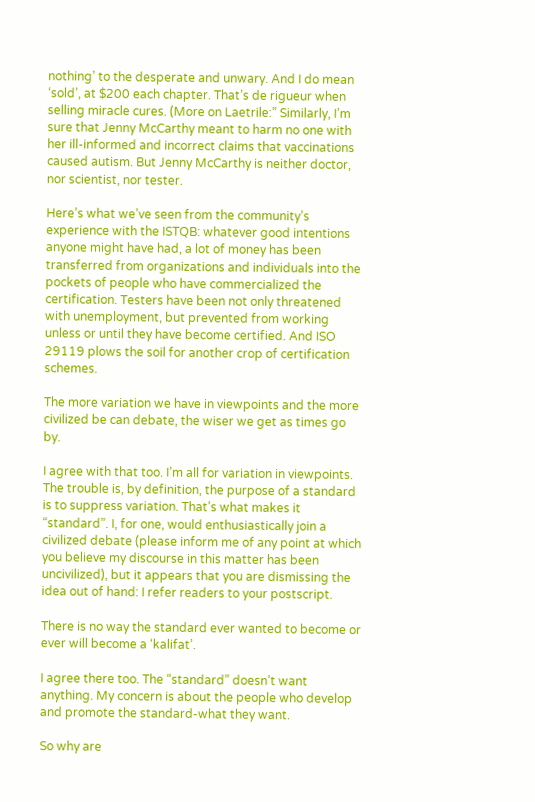nothing’ to the desperate and unwary. And I do mean ‘sold’, at $200 each chapter. That’s de rigueur when selling miracle cures. (More on Laetrile:” Similarly, I’m sure that Jenny McCarthy meant to harm no one with her ill-informed and incorrect claims that vaccinations caused autism. But Jenny McCarthy is neither doctor, nor scientist, nor tester.

Here’s what we’ve seen from the community’s experience with the ISTQB: whatever good intentions anyone might have had, a lot of money has been transferred from organizations and individuals into the pockets of people who have commercialized the certification. Testers have been not only threatened with unemployment, but prevented from working unless or until they have become certified. And ISO 29119 plows the soil for another crop of certification schemes.

The more variation we have in viewpoints and the more civilized be can debate, the wiser we get as times go by.

I agree with that too. I’m all for variation in viewpoints. The trouble is, by definition, the purpose of a standard is to suppress variation. That’s what makes it “standard”. I, for one, would enthusiastically join a civilized debate (please inform me of any point at which you believe my discourse in this matter has been uncivilized), but it appears that you are dismissing the idea out of hand: I refer readers to your postscript.

There is no way the standard ever wanted to become or ever will become a ‘kalifat’.

I agree there too. The “standard” doesn’t want anything. My concern is about the people who develop and promote the standard‐what they want.

So why are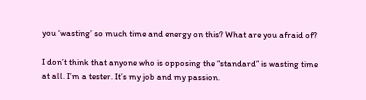you ‘wasting’ so much time and energy on this? What are you afraid of?

I don’t think that anyone who is opposing the “standard” is wasting time at all. I’m a tester. It’s my job and my passion.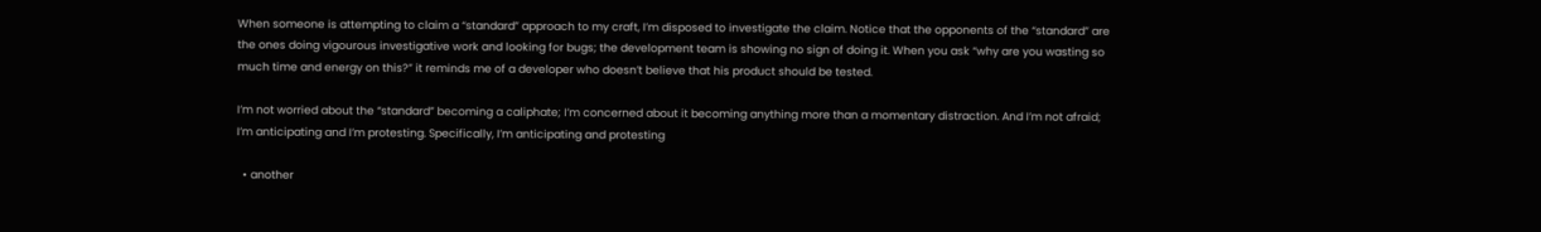When someone is attempting to claim a “standard” approach to my craft, I’m disposed to investigate the claim. Notice that the opponents of the “standard” are the ones doing vigourous investigative work and looking for bugs; the development team is showing no sign of doing it. When you ask “why are you wasting so much time and energy on this?” it reminds me of a developer who doesn’t believe that his product should be tested.

I’m not worried about the “standard” becoming a caliphate; I’m concerned about it becoming anything more than a momentary distraction. And I’m not afraid; I’m anticipating and I’m protesting. Specifically, I’m anticipating and protesting

  • another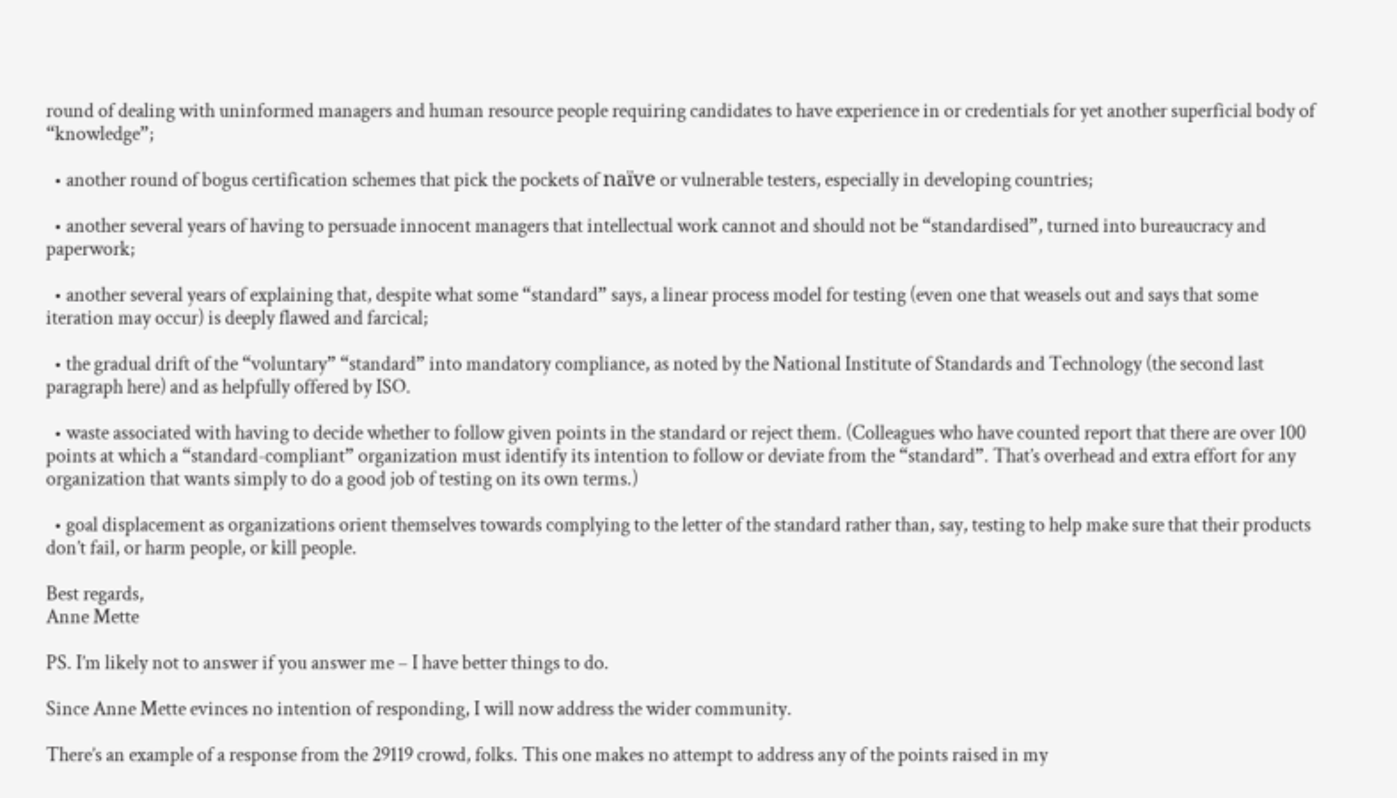round of dealing with uninformed managers and human resource people requiring candidates to have experience in or credentials for yet another superficial body of “knowledge”;

  • another round of bogus certification schemes that pick the pockets of naïve or vulnerable testers, especially in developing countries;

  • another several years of having to persuade innocent managers that intellectual work cannot and should not be “standardised”, turned into bureaucracy and paperwork;

  • another several years of explaining that, despite what some “standard” says, a linear process model for testing (even one that weasels out and says that some iteration may occur) is deeply flawed and farcical;

  • the gradual drift of the “voluntary” “standard” into mandatory compliance, as noted by the National Institute of Standards and Technology (the second last paragraph here) and as helpfully offered by ISO.

  • waste associated with having to decide whether to follow given points in the standard or reject them. (Colleagues who have counted report that there are over 100 points at which a “standard-compliant” organization must identify its intention to follow or deviate from the “standard”. That’s overhead and extra effort for any organization that wants simply to do a good job of testing on its own terms.)

  • goal displacement as organizations orient themselves towards complying to the letter of the standard rather than, say, testing to help make sure that their products don’t fail, or harm people, or kill people.

Best regards,
Anne Mette

PS. I’m likely not to answer if you answer me – I have better things to do.

Since Anne Mette evinces no intention of responding, I will now address the wider community.

There’s an example of a response from the 29119 crowd, folks. This one makes no attempt to address any of the points raised in my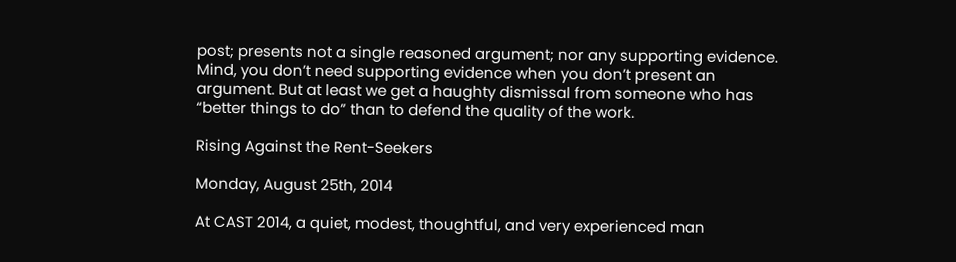post; presents not a single reasoned argument; nor any supporting evidence. Mind, you don’t need supporting evidence when you don’t present an argument. But at least we get a haughty dismissal from someone who has “better things to do” than to defend the quality of the work.

Rising Against the Rent-Seekers

Monday, August 25th, 2014

At CAST 2014, a quiet, modest, thoughtful, and very experienced man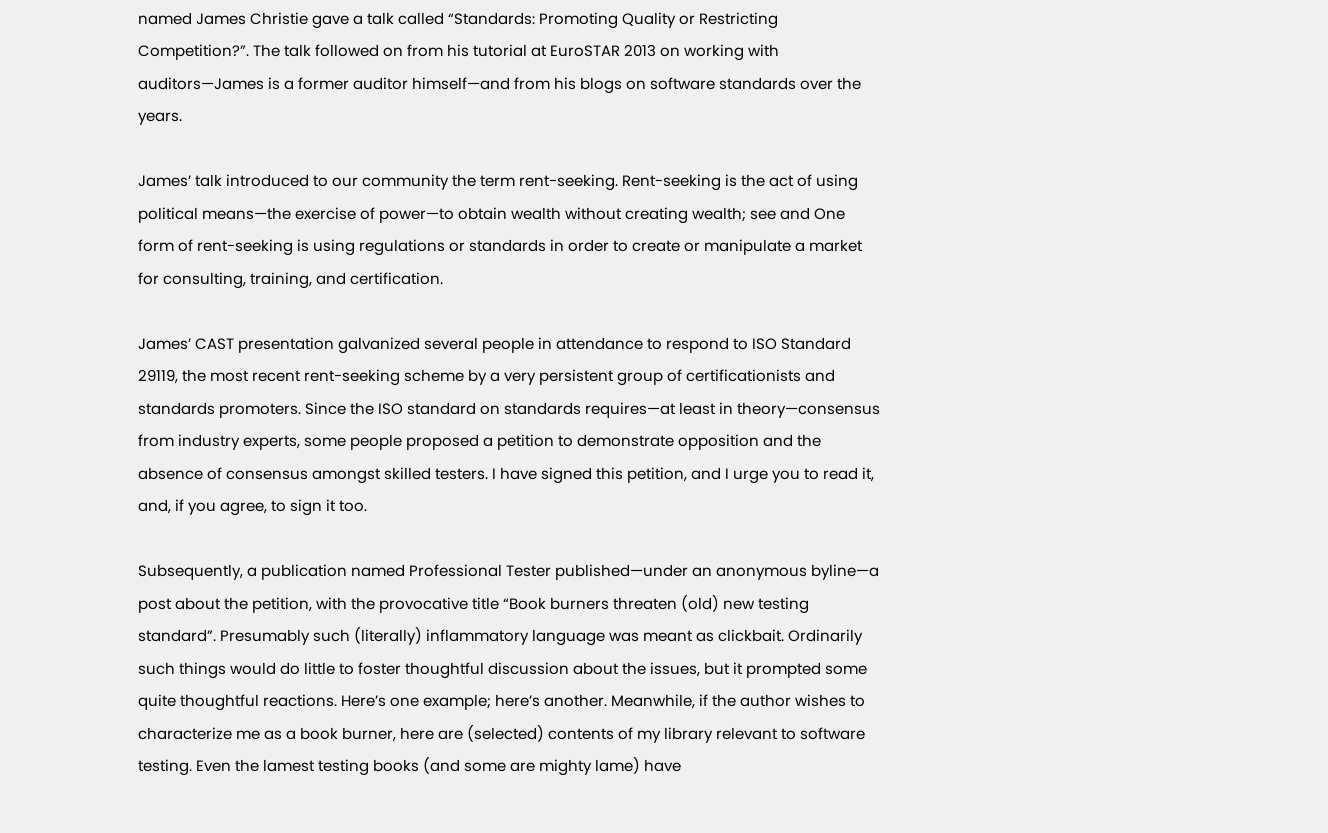named James Christie gave a talk called “Standards: Promoting Quality or Restricting Competition?”. The talk followed on from his tutorial at EuroSTAR 2013 on working with auditors—James is a former auditor himself—and from his blogs on software standards over the years.

James’ talk introduced to our community the term rent-seeking. Rent-seeking is the act of using political means—the exercise of power—to obtain wealth without creating wealth; see and One form of rent-seeking is using regulations or standards in order to create or manipulate a market for consulting, training, and certification.

James’ CAST presentation galvanized several people in attendance to respond to ISO Standard 29119, the most recent rent-seeking scheme by a very persistent group of certificationists and standards promoters. Since the ISO standard on standards requires—at least in theory—consensus from industry experts, some people proposed a petition to demonstrate opposition and the absence of consensus amongst skilled testers. I have signed this petition, and I urge you to read it, and, if you agree, to sign it too.

Subsequently, a publication named Professional Tester published—under an anonymous byline—a post about the petition, with the provocative title “Book burners threaten (old) new testing standard”. Presumably such (literally) inflammatory language was meant as clickbait. Ordinarily such things would do little to foster thoughtful discussion about the issues, but it prompted some quite thoughtful reactions. Here’s one example; here’s another. Meanwhile, if the author wishes to characterize me as a book burner, here are (selected) contents of my library relevant to software testing. Even the lamest testing books (and some are mighty lame) have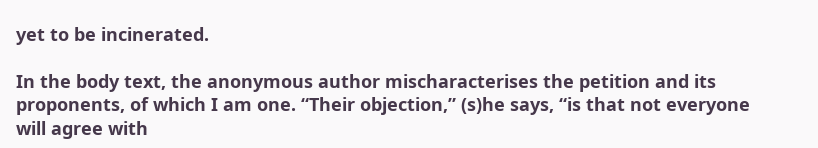yet to be incinerated.

In the body text, the anonymous author mischaracterises the petition and its proponents, of which I am one. “Their objection,” (s)he says, “is that not everyone will agree with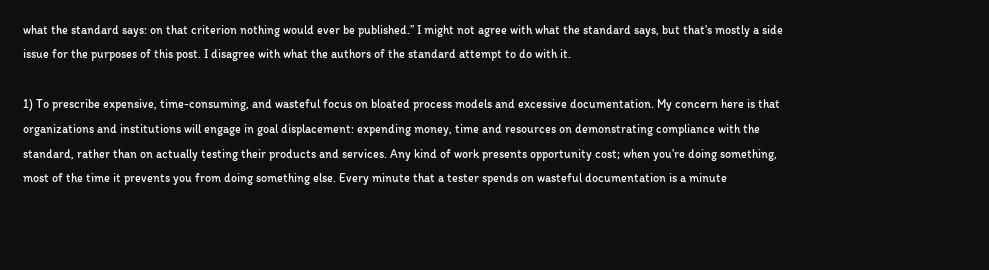what the standard says: on that criterion nothing would ever be published.” I might not agree with what the standard says, but that’s mostly a side issue for the purposes of this post. I disagree with what the authors of the standard attempt to do with it.

1) To prescribe expensive, time-consuming, and wasteful focus on bloated process models and excessive documentation. My concern here is that organizations and institutions will engage in goal displacement: expending money, time and resources on demonstrating compliance with the standard, rather than on actually testing their products and services. Any kind of work presents opportunity cost; when you’re doing something, most of the time it prevents you from doing something else. Every minute that a tester spends on wasteful documentation is a minute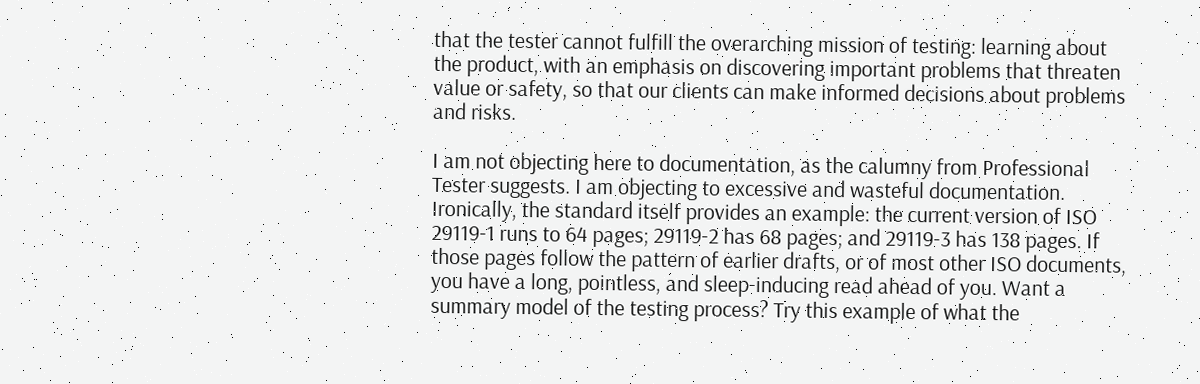that the tester cannot fulfill the overarching mission of testing: learning about the product, with an emphasis on discovering important problems that threaten value or safety, so that our clients can make informed decisions about problems and risks.

I am not objecting here to documentation, as the calumny from Professional Tester suggests. I am objecting to excessive and wasteful documentation. Ironically, the standard itself provides an example: the current version of ISO 29119-1 runs to 64 pages; 29119-2 has 68 pages; and 29119-3 has 138 pages. If those pages follow the pattern of earlier drafts, or of most other ISO documents, you have a long, pointless, and sleep-inducing read ahead of you. Want a summary model of the testing process? Try this example of what the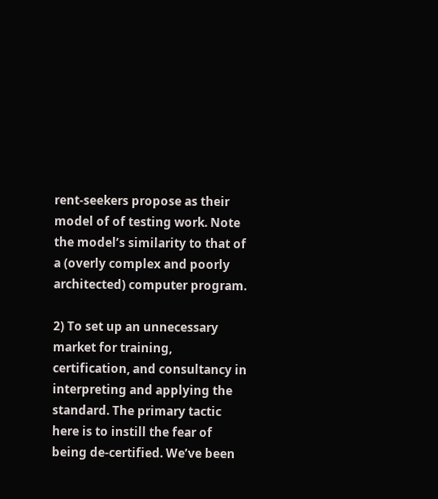rent-seekers propose as their model of of testing work. Note the model’s similarity to that of a (overly complex and poorly architected) computer program.

2) To set up an unnecessary market for training, certification, and consultancy in interpreting and applying the standard. The primary tactic here is to instill the fear of being de-certified. We’ve been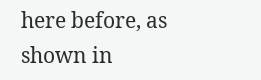here before, as shown in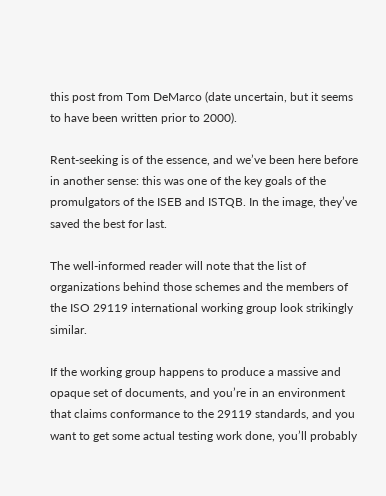this post from Tom DeMarco (date uncertain, but it seems to have been written prior to 2000).

Rent-seeking is of the essence, and we’ve been here before in another sense: this was one of the key goals of the promulgators of the ISEB and ISTQB. In the image, they’ve saved the best for last.

The well-informed reader will note that the list of organizations behind those schemes and the members of the ISO 29119 international working group look strikingly similar.

If the working group happens to produce a massive and opaque set of documents, and you’re in an environment that claims conformance to the 29119 standards, and you want to get some actual testing work done, you’ll probably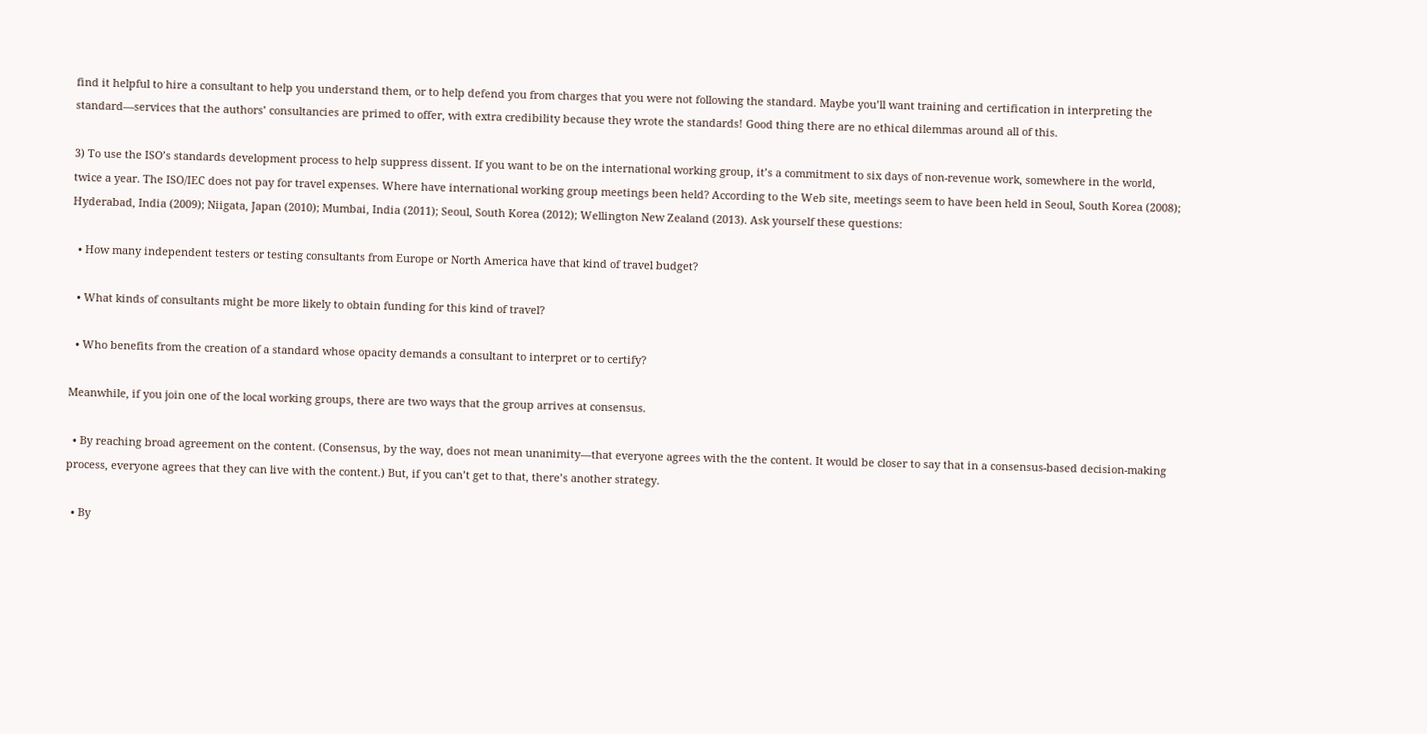find it helpful to hire a consultant to help you understand them, or to help defend you from charges that you were not following the standard. Maybe you’ll want training and certification in interpreting the standard—services that the authors’ consultancies are primed to offer, with extra credibility because they wrote the standards! Good thing there are no ethical dilemmas around all of this.

3) To use the ISO’s standards development process to help suppress dissent. If you want to be on the international working group, it’s a commitment to six days of non-revenue work, somewhere in the world, twice a year. The ISO/IEC does not pay for travel expenses. Where have international working group meetings been held? According to the Web site, meetings seem to have been held in Seoul, South Korea (2008); Hyderabad, India (2009); Niigata, Japan (2010); Mumbai, India (2011); Seoul, South Korea (2012); Wellington New Zealand (2013). Ask yourself these questions:

  • How many independent testers or testing consultants from Europe or North America have that kind of travel budget?

  • What kinds of consultants might be more likely to obtain funding for this kind of travel?

  • Who benefits from the creation of a standard whose opacity demands a consultant to interpret or to certify?

Meanwhile, if you join one of the local working groups, there are two ways that the group arrives at consensus.

  • By reaching broad agreement on the content. (Consensus, by the way, does not mean unanimity—that everyone agrees with the the content. It would be closer to say that in a consensus-based decision-making process, everyone agrees that they can live with the content.) But, if you can’t get to that, there’s another strategy.

  • By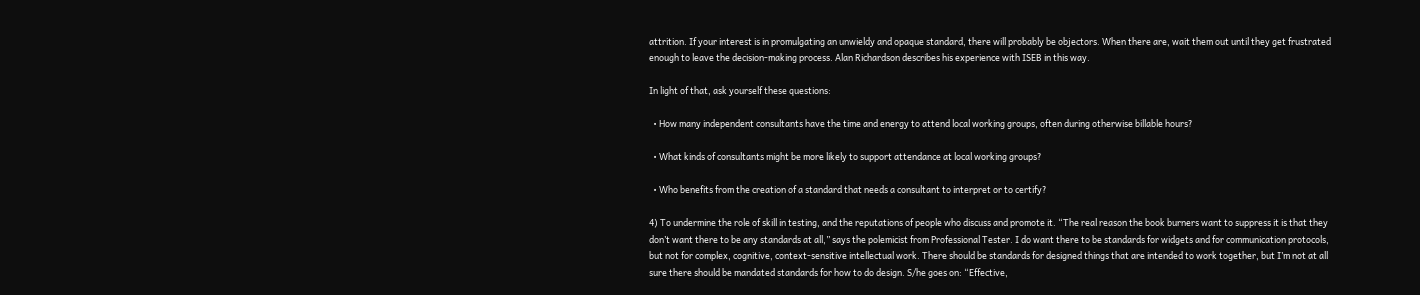attrition. If your interest is in promulgating an unwieldy and opaque standard, there will probably be objectors. When there are, wait them out until they get frustrated enough to leave the decision-making process. Alan Richardson describes his experience with ISEB in this way.

In light of that, ask yourself these questions:

  • How many independent consultants have the time and energy to attend local working groups, often during otherwise billable hours?

  • What kinds of consultants might be more likely to support attendance at local working groups?

  • Who benefits from the creation of a standard that needs a consultant to interpret or to certify?

4) To undermine the role of skill in testing, and the reputations of people who discuss and promote it. “The real reason the book burners want to suppress it is that they don’t want there to be any standards at all,” says the polemicist from Professional Tester. I do want there to be standards for widgets and for communication protocols, but not for complex, cognitive, context-sensitive intellectual work. There should be standards for designed things that are intended to work together, but I’m not at all sure there should be mandated standards for how to do design. S/he goes on: “Effective,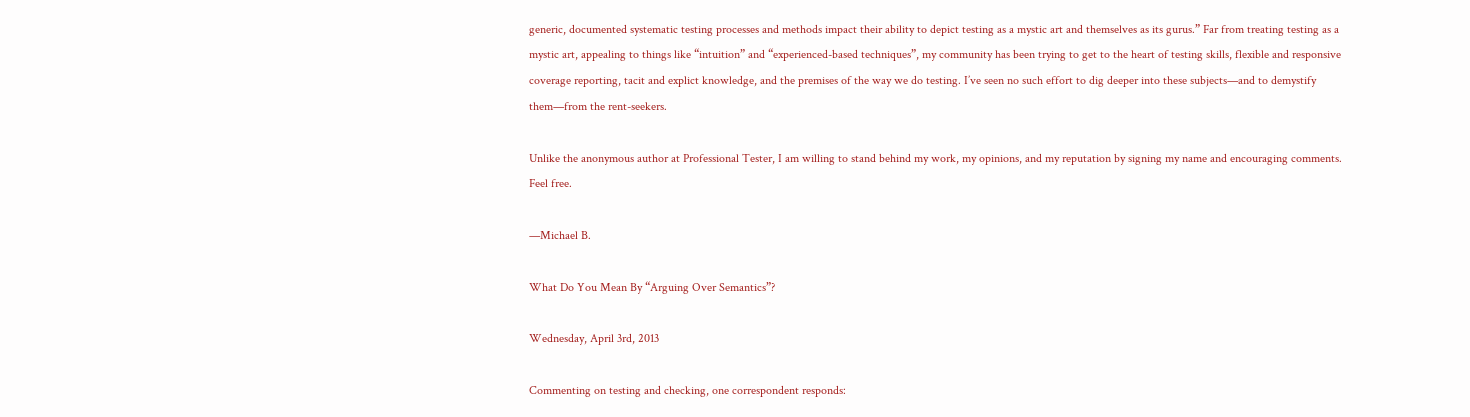generic, documented systematic testing processes and methods impact their ability to depict testing as a mystic art and themselves as its gurus.” Far from treating testing as a mystic art, appealing to things like “intuition” and “experienced-based techniques”, my community has been trying to get to the heart of testing skills, flexible and responsive coverage reporting, tacit and explict knowledge, and the premises of the way we do testing. I’ve seen no such effort to dig deeper into these subjects—and to demystify them—from the rent-seekers.

Unlike the anonymous author at Professional Tester, I am willing to stand behind my work, my opinions, and my reputation by signing my name and encouraging comments. Feel free.

—Michael B.

What Do You Mean By “Arguing Over Semantics”?

Wednesday, April 3rd, 2013

Commenting on testing and checking, one correspondent responds: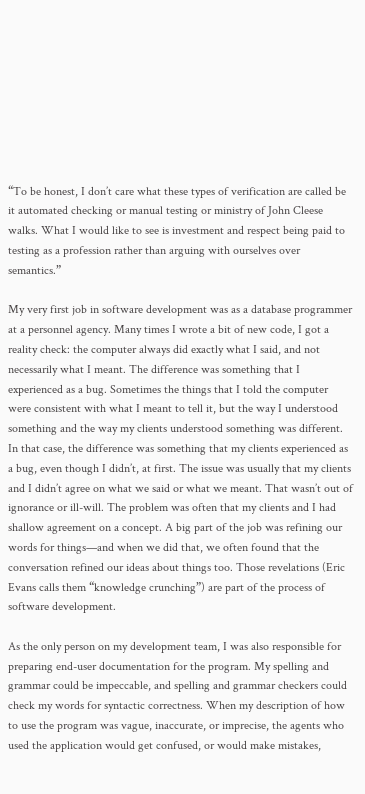“To be honest, I don’t care what these types of verification are called be it automated checking or manual testing or ministry of John Cleese walks. What I would like to see is investment and respect being paid to testing as a profession rather than arguing with ourselves over semantics.”

My very first job in software development was as a database programmer at a personnel agency. Many times I wrote a bit of new code, I got a reality check: the computer always did exactly what I said, and not necessarily what I meant. The difference was something that I experienced as a bug. Sometimes the things that I told the computer were consistent with what I meant to tell it, but the way I understood something and the way my clients understood something was different. In that case, the difference was something that my clients experienced as a bug, even though I didn’t, at first. The issue was usually that my clients and I didn’t agree on what we said or what we meant. That wasn’t out of ignorance or ill-will. The problem was often that my clients and I had shallow agreement on a concept. A big part of the job was refining our words for things—and when we did that, we often found that the conversation refined our ideas about things too. Those revelations (Eric Evans calls them “knowledge crunching”) are part of the process of software development.

As the only person on my development team, I was also responsible for preparing end-user documentation for the program. My spelling and grammar could be impeccable, and spelling and grammar checkers could check my words for syntactic correctness. When my description of how to use the program was vague, inaccurate, or imprecise, the agents who used the application would get confused, or would make mistakes,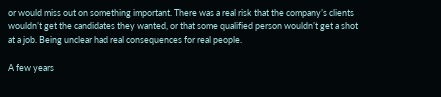or would miss out on something important. There was a real risk that the company’s clients wouldn’t get the candidates they wanted, or that some qualified person wouldn’t get a shot at a job. Being unclear had real consequences for real people.

A few years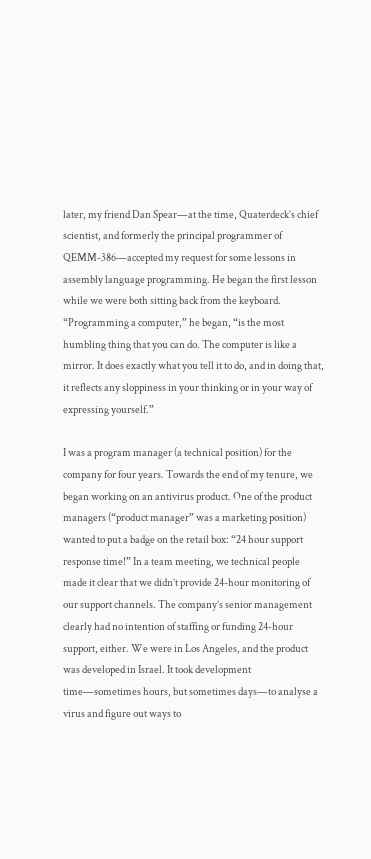later, my friend Dan Spear—at the time, Quaterdeck’s chief scientist, and formerly the principal programmer of QEMM-386—accepted my request for some lessons in assembly language programming. He began the first lesson while we were both sitting back from the keyboard. “Programming a computer,” he began, “is the most humbling thing that you can do. The computer is like a mirror. It does exactly what you tell it to do, and in doing that, it reflects any sloppiness in your thinking or in your way of expressing yourself.”

I was a program manager (a technical position) for the company for four years. Towards the end of my tenure, we began working on an antivirus product. One of the product managers (“product manager” was a marketing position) wanted to put a badge on the retail box: “24 hour support response time!” In a team meeting, we technical people made it clear that we didn’t provide 24-hour monitoring of our support channels. The company’s senior management clearly had no intention of staffing or funding 24-hour support, either. We were in Los Angeles, and the product was developed in Israel. It took development time—sometimes hours, but sometimes days—to analyse a virus and figure out ways to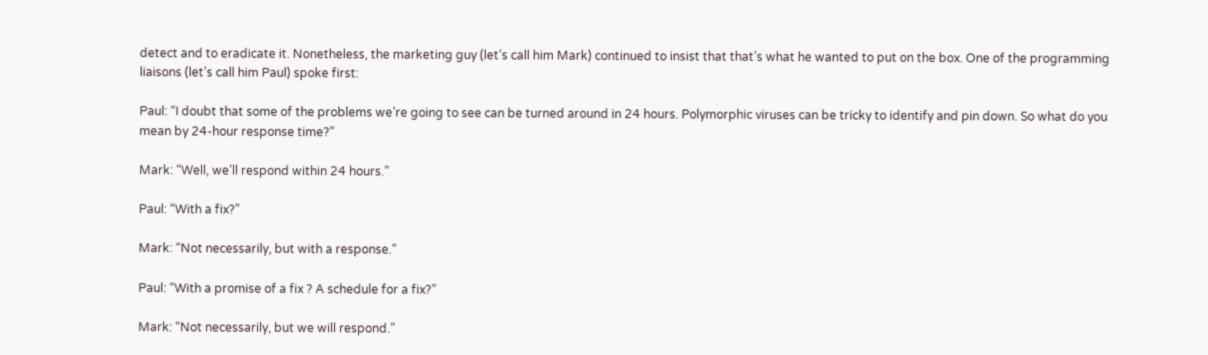detect and to eradicate it. Nonetheless, the marketing guy (let’s call him Mark) continued to insist that that’s what he wanted to put on the box. One of the programming liaisons (let’s call him Paul) spoke first:

Paul: “I doubt that some of the problems we’re going to see can be turned around in 24 hours. Polymorphic viruses can be tricky to identify and pin down. So what do you mean by 24-hour response time?”

Mark: “Well, we’ll respond within 24 hours.”

Paul: “With a fix?”

Mark: “Not necessarily, but with a response.”

Paul: “With a promise of a fix ? A schedule for a fix?”

Mark: “Not necessarily, but we will respond.”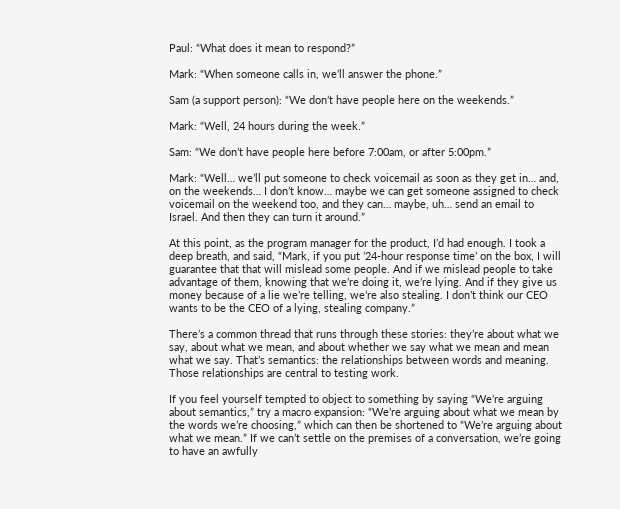Paul: “What does it mean to respond?”

Mark: “When someone calls in, we’ll answer the phone.”

Sam (a support person): “We don’t have people here on the weekends.”

Mark: “Well, 24 hours during the week.”

Sam: “We don’t have people here before 7:00am, or after 5:00pm.”

Mark: “Well… we’ll put someone to check voicemail as soon as they get in… and, on the weekends… I don’t know… maybe we can get someone assigned to check voicemail on the weekend too, and they can… maybe, uh… send an email to Israel. And then they can turn it around.”

At this point, as the program manager for the product, I’d had enough. I took a deep breath, and said, “Mark, if you put ’24-hour response time’ on the box, I will guarantee that that will mislead some people. And if we mislead people to take advantage of them, knowing that we’re doing it, we’re lying. And if they give us money because of a lie we’re telling, we’re also stealing. I don’t think our CEO wants to be the CEO of a lying, stealing company.”

There’s a common thread that runs through these stories: they’re about what we say, about what we mean, and about whether we say what we mean and mean what we say. That’s semantics: the relationships between words and meaning. Those relationships are central to testing work.

If you feel yourself tempted to object to something by saying “We’re arguing about semantics,” try a macro expansion: “We’re arguing about what we mean by the words we’re choosing,” which can then be shortened to “We’re arguing about what we mean.” If we can’t settle on the premises of a conversation, we’re going to have an awfully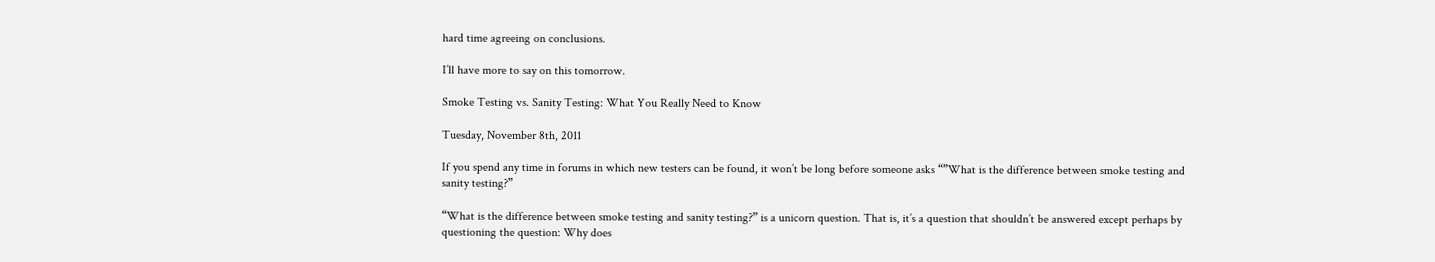hard time agreeing on conclusions.

I’ll have more to say on this tomorrow.

Smoke Testing vs. Sanity Testing: What You Really Need to Know

Tuesday, November 8th, 2011

If you spend any time in forums in which new testers can be found, it won’t be long before someone asks “”What is the difference between smoke testing and sanity testing?”

“What is the difference between smoke testing and sanity testing?” is a unicorn question. That is, it’s a question that shouldn’t be answered except perhaps by questioning the question: Why does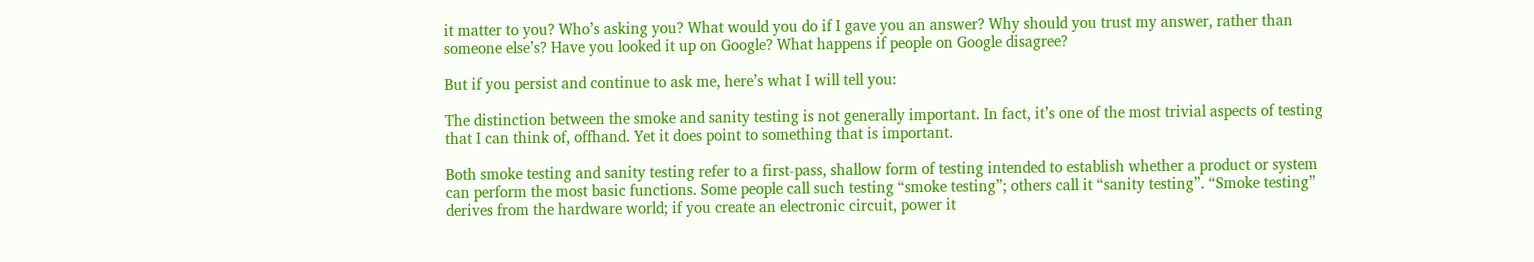it matter to you? Who’s asking you? What would you do if I gave you an answer? Why should you trust my answer, rather than someone else’s? Have you looked it up on Google? What happens if people on Google disagree?

But if you persist and continue to ask me, here’s what I will tell you:

The distinction between the smoke and sanity testing is not generally important. In fact, it’s one of the most trivial aspects of testing that I can think of, offhand. Yet it does point to something that is important.

Both smoke testing and sanity testing refer to a first-pass, shallow form of testing intended to establish whether a product or system can perform the most basic functions. Some people call such testing “smoke testing”; others call it “sanity testing”. “Smoke testing” derives from the hardware world; if you create an electronic circuit, power it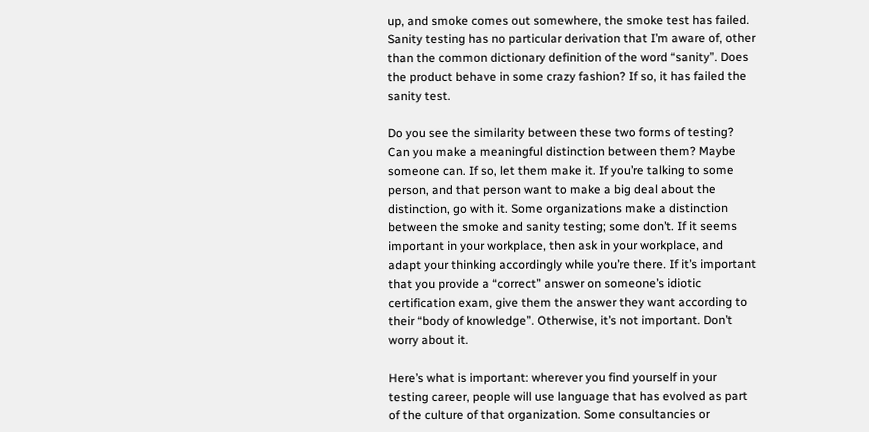up, and smoke comes out somewhere, the smoke test has failed. Sanity testing has no particular derivation that I’m aware of, other than the common dictionary definition of the word “sanity”. Does the product behave in some crazy fashion? If so, it has failed the sanity test.

Do you see the similarity between these two forms of testing? Can you make a meaningful distinction between them? Maybe someone can. If so, let them make it. If you’re talking to some person, and that person want to make a big deal about the distinction, go with it. Some organizations make a distinction between the smoke and sanity testing; some don’t. If it seems important in your workplace, then ask in your workplace, and adapt your thinking accordingly while you’re there. If it’s important that you provide a “correct” answer on someone’s idiotic certification exam, give them the answer they want according to their “body of knowledge”. Otherwise, it’s not important. Don’t worry about it.

Here’s what is important: wherever you find yourself in your testing career, people will use language that has evolved as part of the culture of that organization. Some consultancies or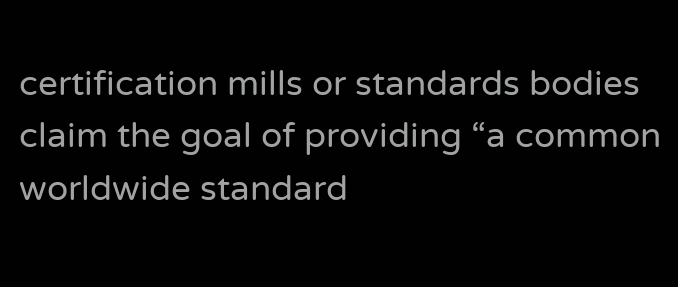certification mills or standards bodies claim the goal of providing “a common worldwide standard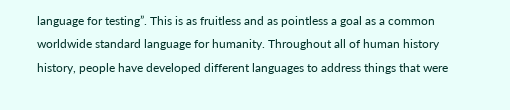language for testing”. This is as fruitless and as pointless a goal as a common worldwide standard language for humanity. Throughout all of human history history, people have developed different languages to address things that were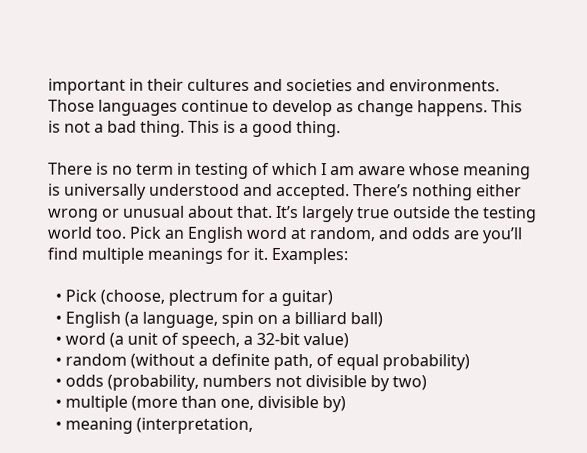important in their cultures and societies and environments. Those languages continue to develop as change happens. This is not a bad thing. This is a good thing.

There is no term in testing of which I am aware whose meaning is universally understood and accepted. There’s nothing either wrong or unusual about that. It’s largely true outside the testing world too. Pick an English word at random, and odds are you’ll find multiple meanings for it. Examples:

  • Pick (choose, plectrum for a guitar)
  • English (a language, spin on a billiard ball)
  • word (a unit of speech, a 32-bit value)
  • random (without a definite path, of equal probability)
  • odds (probability, numbers not divisible by two)
  • multiple (more than one, divisible by)
  • meaning (interpretation,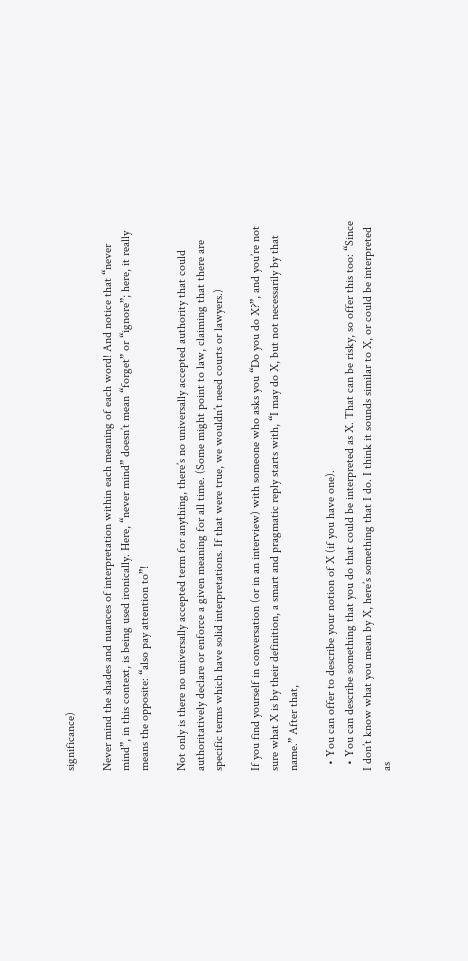significance)

Never mind the shades and nuances of interpretation within each meaning of each word! And notice that “never mind”, in this context, is being used ironically. Here, “never mind” doesn’t mean “forget” or “ignore”; here, it really means the opposite: “also pay attention to”!

Not only is there no universally accepted term for anything, there’s no universally accepted authority that could authoritatively declare or enforce a given meaning for all time. (Some might point to law, claiming that there are specific terms which have solid interpretations. If that were true, we wouldn’t need courts or lawyers.)

If you find yourself in conversation (or in an interview) with someone who asks you “Do you do X?”, and you’re not sure what X is by their definition, a smart and pragmatic reply starts with, “I may do X, but not necessarily by that name.” After that,

  • You can offer to describe your notion of X (if you have one).
  • You can describe something that you do that could be interpreted as X. That can be risky, so offer this too: “Since I don’t know what you mean by X, here’s something that I do. I think it sounds similar to X, or could be interpreted as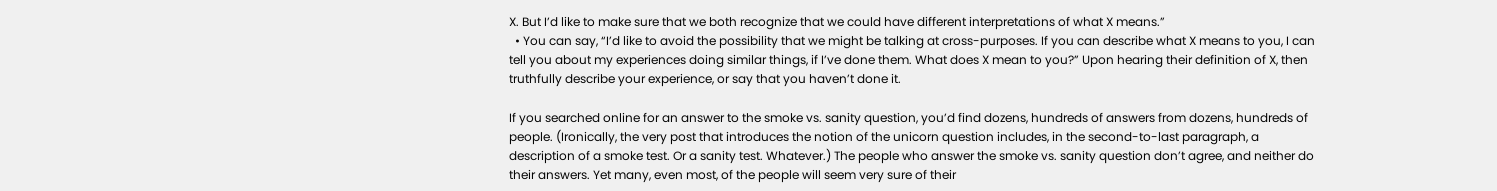X. But I’d like to make sure that we both recognize that we could have different interpretations of what X means.”
  • You can say, “I’d like to avoid the possibility that we might be talking at cross-purposes. If you can describe what X means to you, I can tell you about my experiences doing similar things, if I’ve done them. What does X mean to you?” Upon hearing their definition of X, then truthfully describe your experience, or say that you haven’t done it.

If you searched online for an answer to the smoke vs. sanity question, you’d find dozens, hundreds of answers from dozens, hundreds of people. (Ironically, the very post that introduces the notion of the unicorn question includes, in the second-to-last paragraph, a description of a smoke test. Or a sanity test. Whatever.) The people who answer the smoke vs. sanity question don’t agree, and neither do their answers. Yet many, even most, of the people will seem very sure of their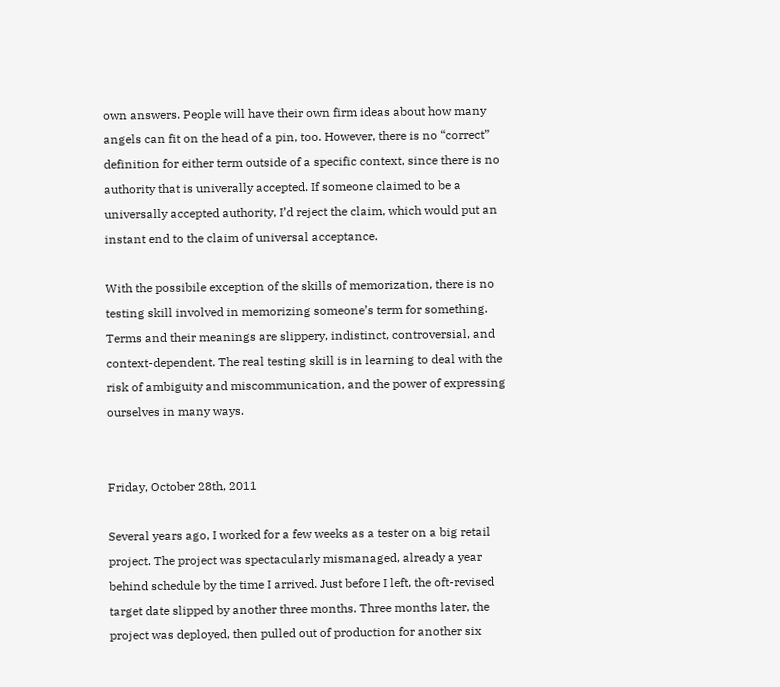own answers. People will have their own firm ideas about how many angels can fit on the head of a pin, too. However, there is no “correct” definition for either term outside of a specific context, since there is no authority that is univerally accepted. If someone claimed to be a universally accepted authority, I’d reject the claim, which would put an instant end to the claim of universal acceptance.

With the possibile exception of the skills of memorization, there is no testing skill involved in memorizing someone’s term for something. Terms and their meanings are slippery, indistinct, controversial, and context-dependent. The real testing skill is in learning to deal with the risk of ambiguity and miscommunication, and the power of expressing ourselves in many ways.


Friday, October 28th, 2011

Several years ago, I worked for a few weeks as a tester on a big retail project. The project was spectacularly mismanaged, already a year behind schedule by the time I arrived. Just before I left, the oft-revised target date slipped by another three months. Three months later, the project was deployed, then pulled out of production for another six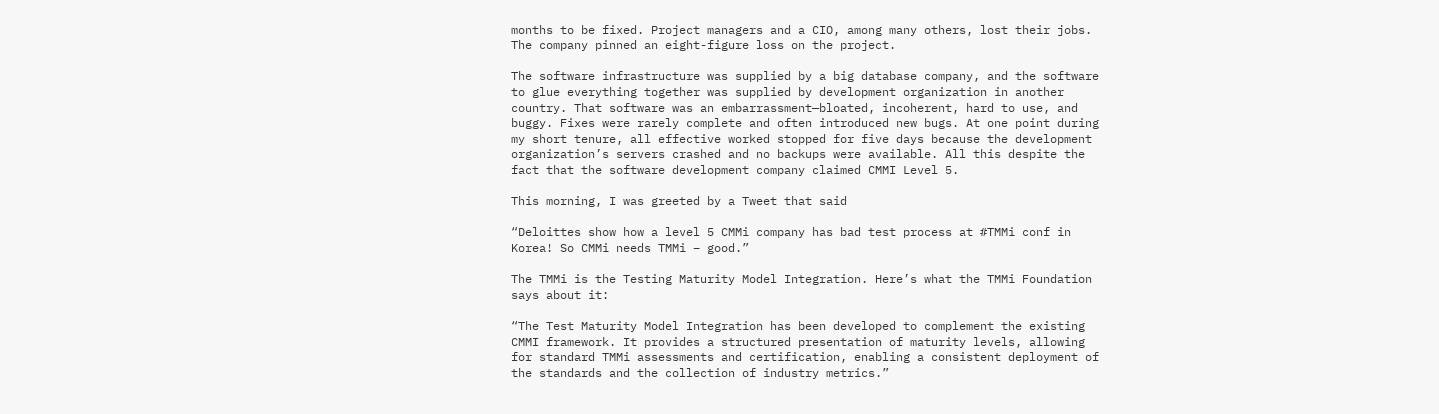months to be fixed. Project managers and a CIO, among many others, lost their jobs. The company pinned an eight-figure loss on the project.

The software infrastructure was supplied by a big database company, and the software to glue everything together was supplied by development organization in another country. That software was an embarrassment—bloated, incoherent, hard to use, and buggy. Fixes were rarely complete and often introduced new bugs. At one point during my short tenure, all effective worked stopped for five days because the development organization’s servers crashed and no backups were available. All this despite the fact that the software development company claimed CMMI Level 5.

This morning, I was greeted by a Tweet that said

“Deloittes show how a level 5 CMMi company has bad test process at #TMMi conf in Korea! So CMMi needs TMMi – good.”

The TMMi is the Testing Maturity Model Integration. Here’s what the TMMi Foundation says about it:

“The Test Maturity Model Integration has been developed to complement the existing CMMI framework. It provides a structured presentation of maturity levels, allowing for standard TMMi assessments and certification, enabling a consistent deployment of the standards and the collection of industry metrics.”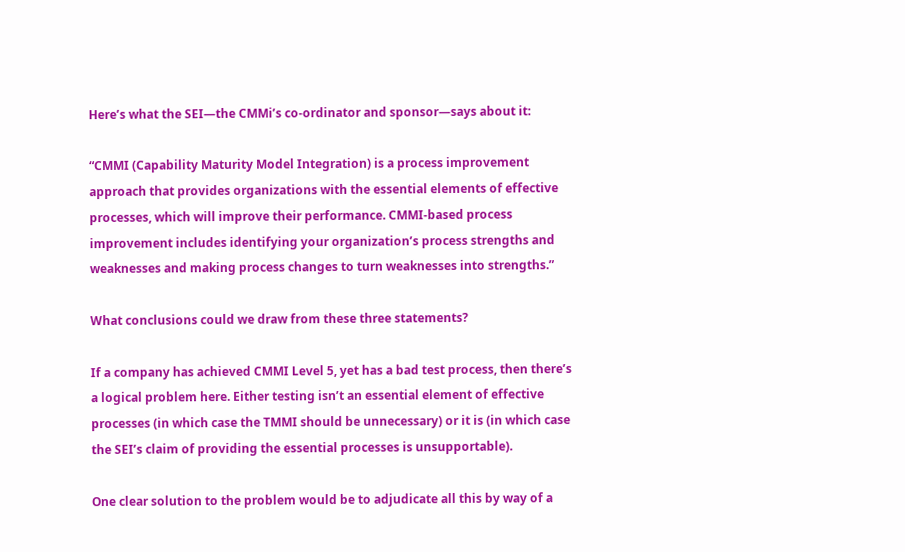Here’s what the SEI—the CMMi’s co-ordinator and sponsor—says about it:

“CMMI (Capability Maturity Model Integration) is a process improvement approach that provides organizations with the essential elements of effective processes, which will improve their performance. CMMI-based process improvement includes identifying your organization’s process strengths and weaknesses and making process changes to turn weaknesses into strengths.”

What conclusions could we draw from these three statements?

If a company has achieved CMMI Level 5, yet has a bad test process, then there’s a logical problem here. Either testing isn’t an essential element of effective processes (in which case the TMMI should be unnecessary) or it is (in which case the SEI’s claim of providing the essential processes is unsupportable).

One clear solution to the problem would be to adjudicate all this by way of a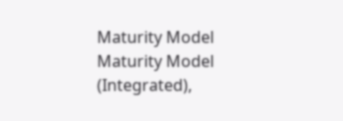Maturity Model Maturity Model (Integrated),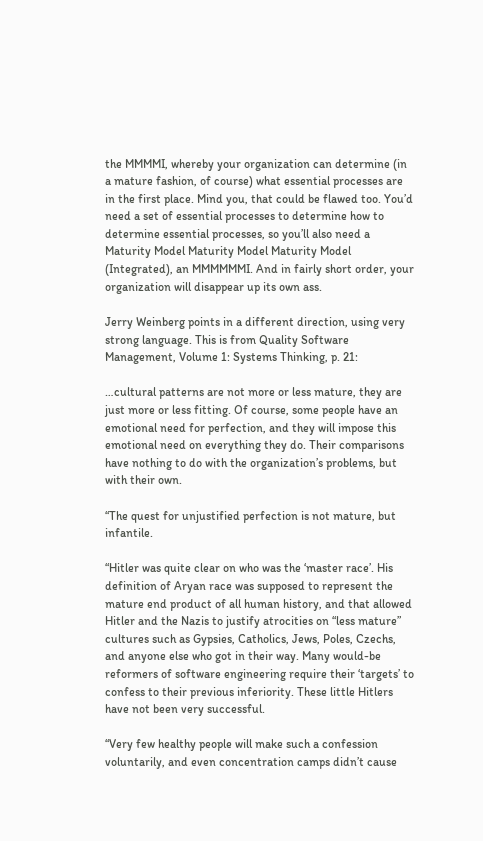the MMMMI, whereby your organization can determine (in a mature fashion, of course) what essential processes are in the first place. Mind you, that could be flawed too. You’d need a set of essential processes to determine how to determine essential processes, so you’ll also need a Maturity Model Maturity Model Maturity Model (Integrated), an MMMMMMI. And in fairly short order, your organization will disappear up its own ass.

Jerry Weinberg points in a different direction, using very strong language. This is from Quality Software Management, Volume 1: Systems Thinking, p. 21:

…cultural patterns are not more or less mature, they are just more or less fitting. Of course, some people have an emotional need for perfection, and they will impose this emotional need on everything they do. Their comparisons have nothing to do with the organization’s problems, but with their own.

“The quest for unjustified perfection is not mature, but infantile.

“Hitler was quite clear on who was the ‘master race’. His definition of Aryan race was supposed to represent the mature end product of all human history, and that allowed Hitler and the Nazis to justify atrocities on “less mature” cultures such as Gypsies, Catholics, Jews, Poles, Czechs, and anyone else who got in their way. Many would-be reformers of software engineering require their ‘targets’ to confess to their previous inferiority. These little Hitlers have not been very successful.

“Very few healthy people will make such a confession voluntarily, and even concentration camps didn’t cause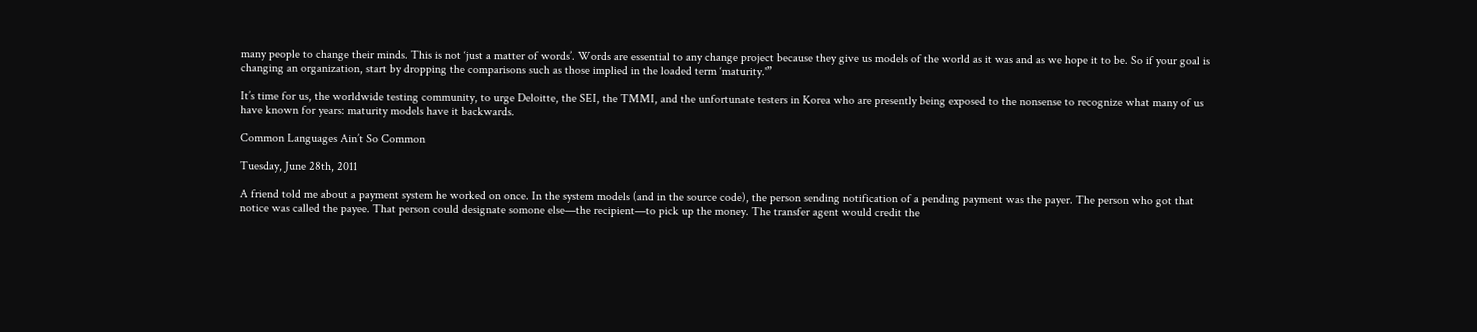many people to change their minds. This is not ‘just a matter of words’. Words are essential to any change project because they give us models of the world as it was and as we hope it to be. So if your goal is changing an organization, start by dropping the comparisons such as those implied in the loaded term ‘maturity.'”

It’s time for us, the worldwide testing community, to urge Deloitte, the SEI, the TMMI, and the unfortunate testers in Korea who are presently being exposed to the nonsense to recognize what many of us have known for years: maturity models have it backwards.

Common Languages Ain’t So Common

Tuesday, June 28th, 2011

A friend told me about a payment system he worked on once. In the system models (and in the source code), the person sending notification of a pending payment was the payer. The person who got that notice was called the payee. That person could designate somone else—the recipient—to pick up the money. The transfer agent would credit the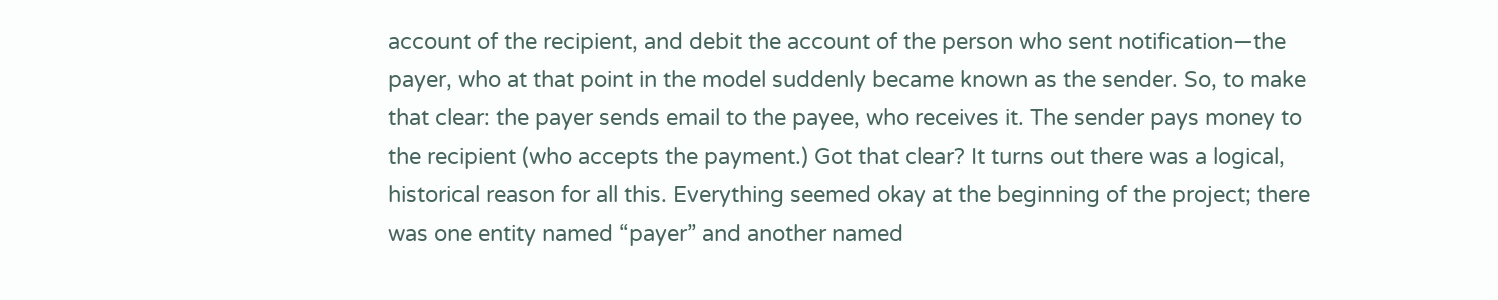account of the recipient, and debit the account of the person who sent notification—the payer, who at that point in the model suddenly became known as the sender. So, to make that clear: the payer sends email to the payee, who receives it. The sender pays money to the recipient (who accepts the payment.) Got that clear? It turns out there was a logical, historical reason for all this. Everything seemed okay at the beginning of the project; there was one entity named “payer” and another named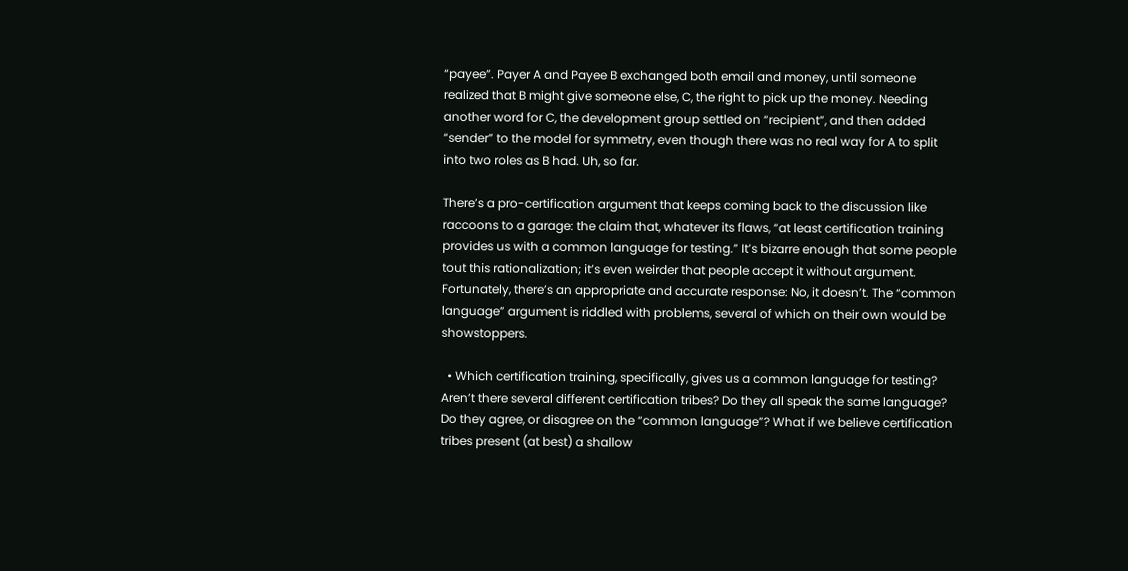“payee”. Payer A and Payee B exchanged both email and money, until someone realized that B might give someone else, C, the right to pick up the money. Needing another word for C, the development group settled on “recipient”, and then added “sender” to the model for symmetry, even though there was no real way for A to split into two roles as B had. Uh, so far.

There’s a pro-certification argument that keeps coming back to the discussion like raccoons to a garage: the claim that, whatever its flaws, “at least certification training provides us with a common language for testing.” It’s bizarre enough that some people tout this rationalization; it’s even weirder that people accept it without argument. Fortunately, there’s an appropriate and accurate response: No, it doesn’t. The “common language” argument is riddled with problems, several of which on their own would be showstoppers.

  • Which certification training, specifically, gives us a common language for testing? Aren’t there several different certification tribes? Do they all speak the same language? Do they agree, or disagree on the “common language”? What if we believe certification tribes present (at best) a shallow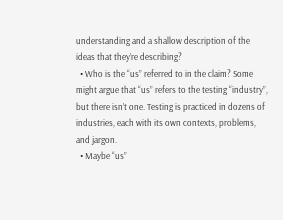understanding and a shallow description of the ideas that they’re describing?
  • Who is the “us” referred to in the claim? Some might argue that “us” refers to the testing “industry”, but there isn’t one. Testing is practiced in dozens of industries, each with its own contexts, problems, and jargon.
  • Maybe “us”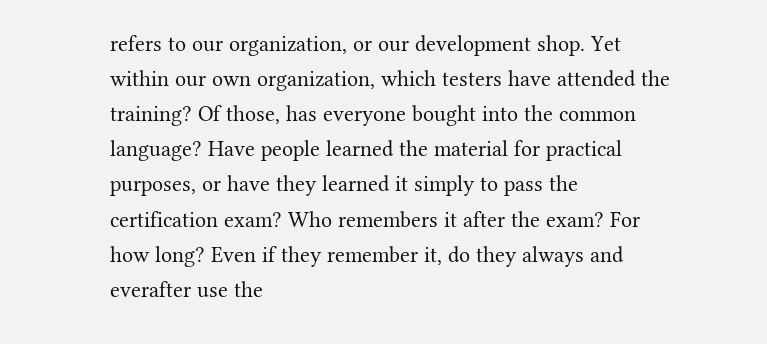refers to our organization, or our development shop. Yet within our own organization, which testers have attended the training? Of those, has everyone bought into the common language? Have people learned the material for practical purposes, or have they learned it simply to pass the certification exam? Who remembers it after the exam? For how long? Even if they remember it, do they always and everafter use the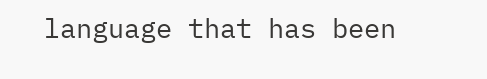language that has been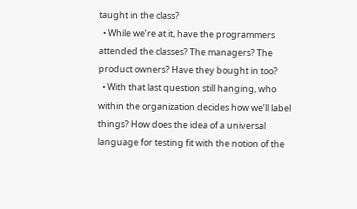taught in the class?
  • While we’re at it, have the programmers attended the classes? The managers? The product owners? Have they bought in too?
  • With that last question still hanging, who within the organization decides how we’ll label things? How does the idea of a universal language for testing fit with the notion of the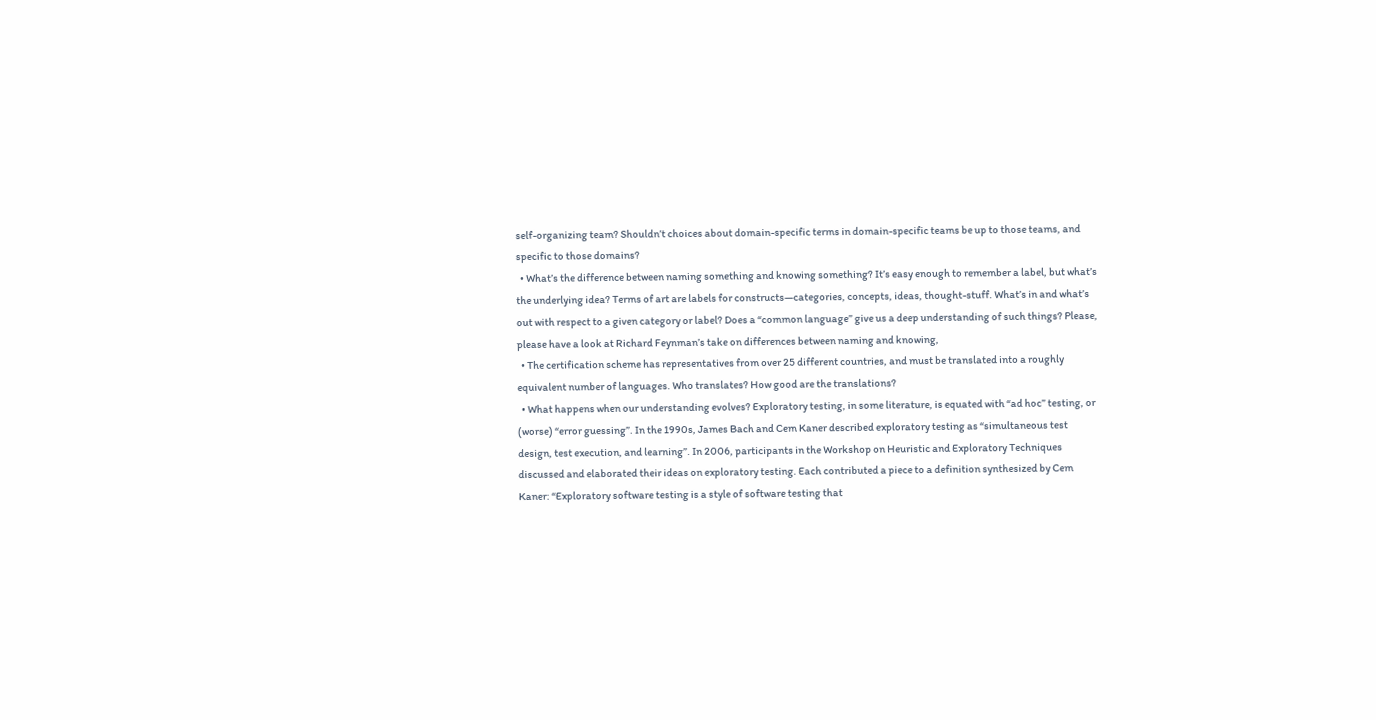self-organizing team? Shouldn’t choices about domain-specific terms in domain-specific teams be up to those teams, and specific to those domains?
  • What’s the difference between naming something and knowing something? It’s easy enough to remember a label, but what’s the underlying idea? Terms of art are labels for constructs—categories, concepts, ideas, thought-stuff. What’s in and what’s out with respect to a given category or label? Does a “common language” give us a deep understanding of such things? Please, please have a look at Richard Feynman’s take on differences between naming and knowing,
  • The certification scheme has representatives from over 25 different countries, and must be translated into a roughly equivalent number of languages. Who translates? How good are the translations?
  • What happens when our understanding evolves? Exploratory testing, in some literature, is equated with “ad hoc” testing, or (worse) “error guessing”. In the 1990s, James Bach and Cem Kaner described exploratory testing as “simultaneous test design, test execution, and learning”. In 2006, participants in the Workshop on Heuristic and Exploratory Techniques discussed and elaborated their ideas on exploratory testing. Each contributed a piece to a definition synthesized by Cem Kaner: “Exploratory software testing is a style of software testing that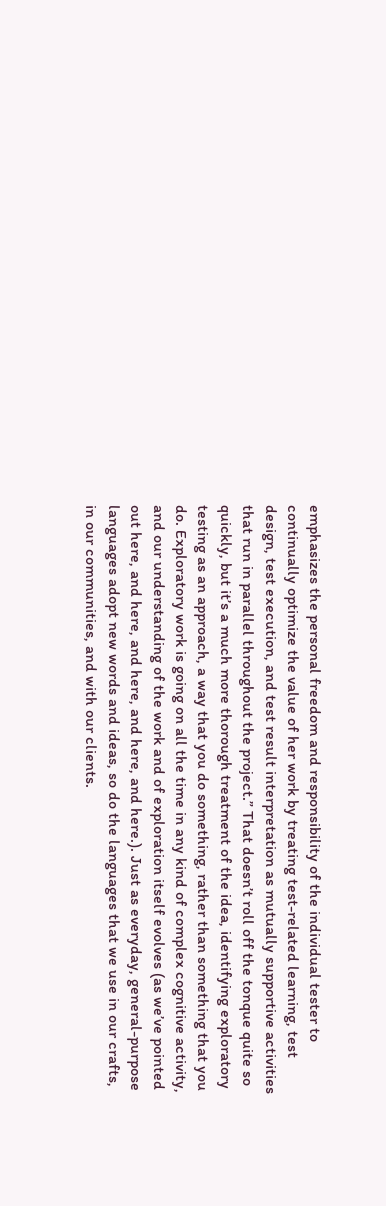emphasizes the personal freedom and responsibility of the individual tester to continually optimize the value of her work by treating test-related learning, test design, test execution, and test result interpretation as mutually supportive activities that run in parallel throughout the project.” That doesn’t roll off the tonque quite so quickly, but it’s a much more thorough treatment of the idea, identifying exploratory testing as an approach, a way that you do something, rather than something that you do. Exploratory work is going on all the time in any kind of complex cognitive activity, and our understanding of the work and of exploration itself evolves (as we’ve pointed out here, and here, and here, and here, and here.). Just as everyday, general-purpose languages adopt new words and ideas, so do the languages that we use in our crafts, in our communities, and with our clients.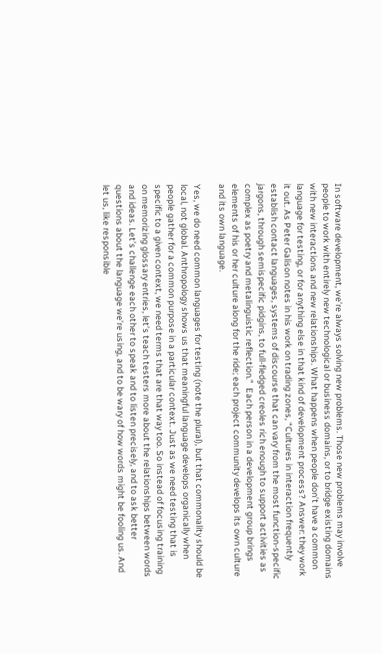In software development, we’re always solving new problems. Those new problems may involve people to work with entirely new technological or business domains, or to bridge existing domains with new interactions and new relationships. What happens when people don’t have a common language for testing, or for anything else in that kind of development process? Answer: they work it out. As Peter Galison notes in his work on trading zones, “Cultures in interaction frequently establish contact languages, systems of discourse that can vary from the most function-specific jargons, through semispecific pidgins, to full-fledged creoles rich enough to support activities as complex as poetry and metalinguistic reflection.”  Each person in a development group brings elements of his or her culture along for the ride; each project community develops its own culture and its own language.

Yes, we do need common languages for testing (note the plural), but that commonality should be local, not global. Anthropology shows us that meaningful language develops organically when people gather for a common purpose in a particular context. Just as we need testing that is specific to a given context, we need terms that are that way too. So instead of focusing training on memorizing glossary entries, let’s teach testers more about the relationships between words and ideas. Let’s challenge each other to speak and to listen precisely, and to ask better questions about the language we’re using, and to be wary of how words might be fooling us. And let us, like responsible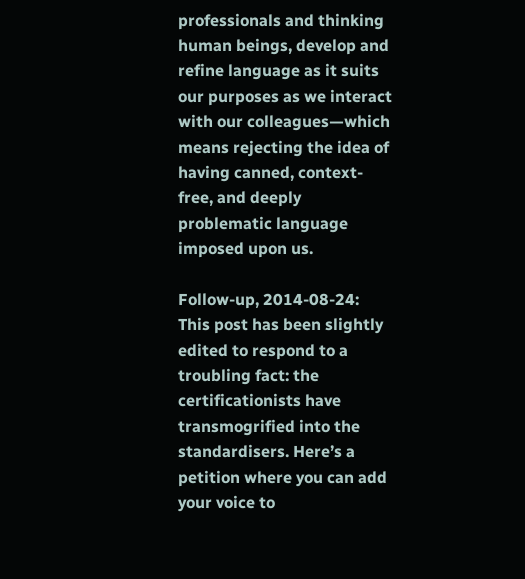professionals and thinking human beings, develop and refine language as it suits our purposes as we interact with our colleagues—which means rejecting the idea of having canned, context-free, and deeply problematic language imposed upon us.

Follow-up, 2014-08-24: This post has been slightly edited to respond to a troubling fact: the certificationists have transmogrified into the standardisers. Here’s a petition where you can add your voice to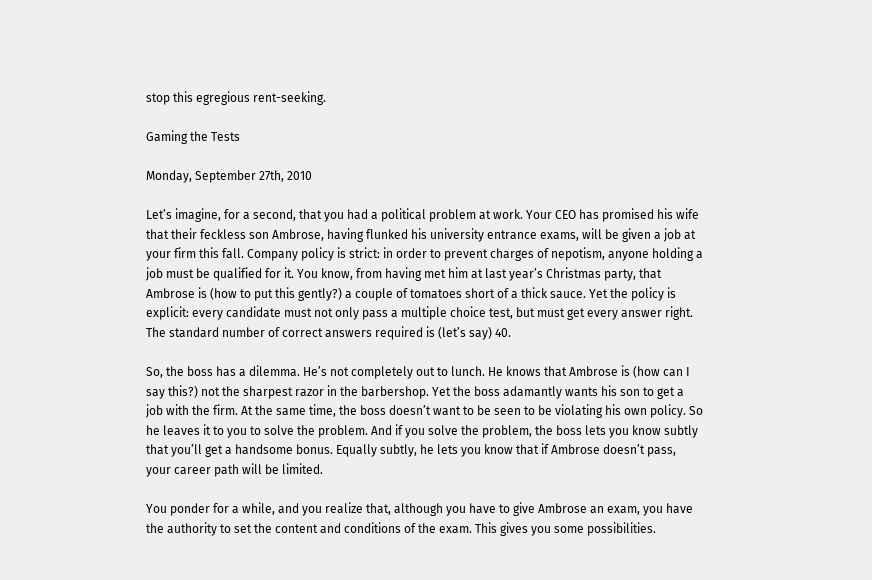stop this egregious rent-seeking.

Gaming the Tests

Monday, September 27th, 2010

Let’s imagine, for a second, that you had a political problem at work. Your CEO has promised his wife that their feckless son Ambrose, having flunked his university entrance exams, will be given a job at your firm this fall. Company policy is strict: in order to prevent charges of nepotism, anyone holding a job must be qualified for it. You know, from having met him at last year’s Christmas party, that Ambrose is (how to put this gently?) a couple of tomatoes short of a thick sauce. Yet the policy is explicit: every candidate must not only pass a multiple choice test, but must get every answer right. The standard number of correct answers required is (let’s say) 40.

So, the boss has a dilemma. He’s not completely out to lunch. He knows that Ambrose is (how can I say this?) not the sharpest razor in the barbershop. Yet the boss adamantly wants his son to get a job with the firm. At the same time, the boss doesn’t want to be seen to be violating his own policy. So he leaves it to you to solve the problem. And if you solve the problem, the boss lets you know subtly that you’ll get a handsome bonus. Equally subtly, he lets you know that if Ambrose doesn’t pass, your career path will be limited.

You ponder for a while, and you realize that, although you have to give Ambrose an exam, you have the authority to set the content and conditions of the exam. This gives you some possibilities.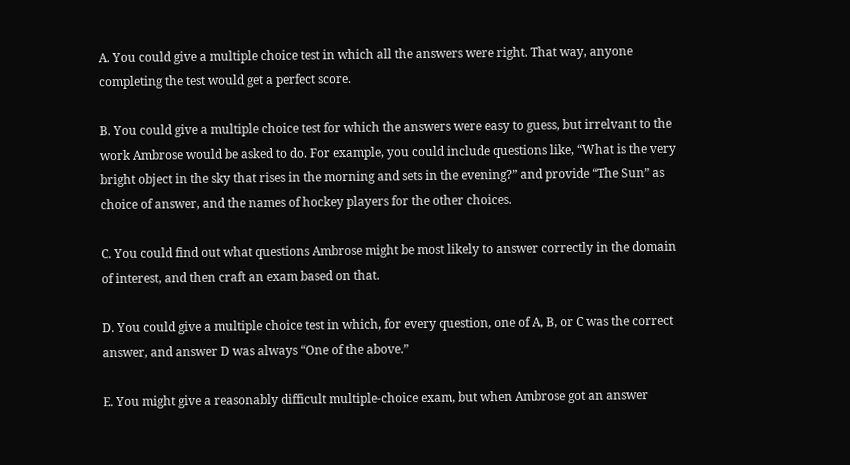A. You could give a multiple choice test in which all the answers were right. That way, anyone completing the test would get a perfect score.

B. You could give a multiple choice test for which the answers were easy to guess, but irrelvant to the work Ambrose would be asked to do. For example, you could include questions like, “What is the very bright object in the sky that rises in the morning and sets in the evening?” and provide “The Sun” as choice of answer, and the names of hockey players for the other choices.

C. You could find out what questions Ambrose might be most likely to answer correctly in the domain of interest, and then craft an exam based on that.

D. You could give a multiple choice test in which, for every question, one of A, B, or C was the correct answer, and answer D was always “One of the above.”

E. You might give a reasonably difficult multiple-choice exam, but when Ambrose got an answer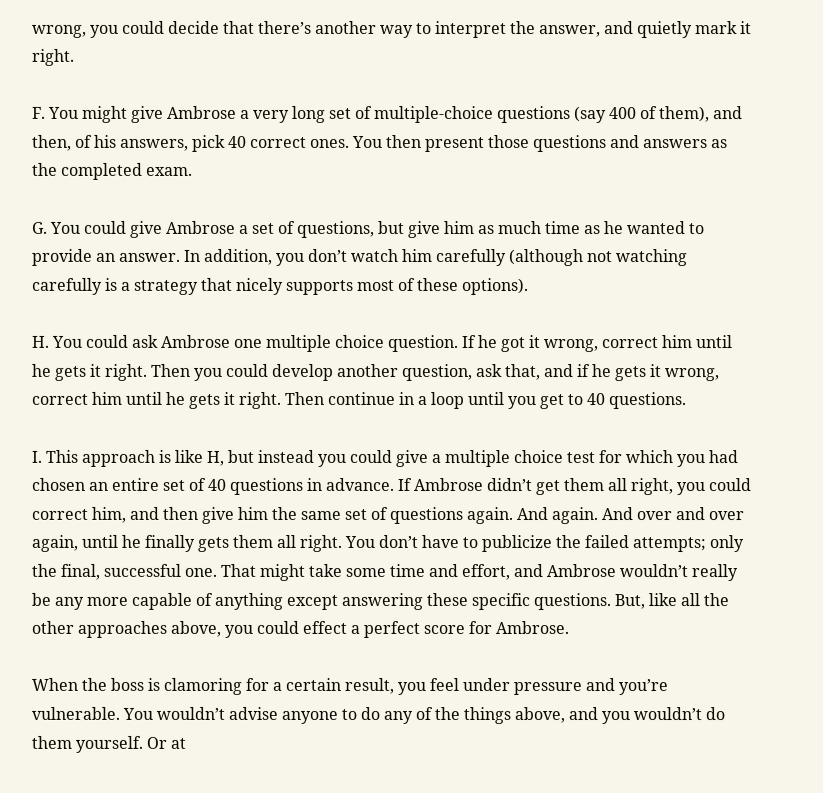wrong, you could decide that there’s another way to interpret the answer, and quietly mark it right.

F. You might give Ambrose a very long set of multiple-choice questions (say 400 of them), and then, of his answers, pick 40 correct ones. You then present those questions and answers as the completed exam.

G. You could give Ambrose a set of questions, but give him as much time as he wanted to provide an answer. In addition, you don’t watch him carefully (although not watching carefully is a strategy that nicely supports most of these options).

H. You could ask Ambrose one multiple choice question. If he got it wrong, correct him until he gets it right. Then you could develop another question, ask that, and if he gets it wrong, correct him until he gets it right. Then continue in a loop until you get to 40 questions.

I. This approach is like H, but instead you could give a multiple choice test for which you had chosen an entire set of 40 questions in advance. If Ambrose didn’t get them all right, you could correct him, and then give him the same set of questions again. And again. And over and over again, until he finally gets them all right. You don’t have to publicize the failed attempts; only the final, successful one. That might take some time and effort, and Ambrose wouldn’t really be any more capable of anything except answering these specific questions. But, like all the other approaches above, you could effect a perfect score for Ambrose.

When the boss is clamoring for a certain result, you feel under pressure and you’re vulnerable. You wouldn’t advise anyone to do any of the things above, and you wouldn’t do them yourself. Or at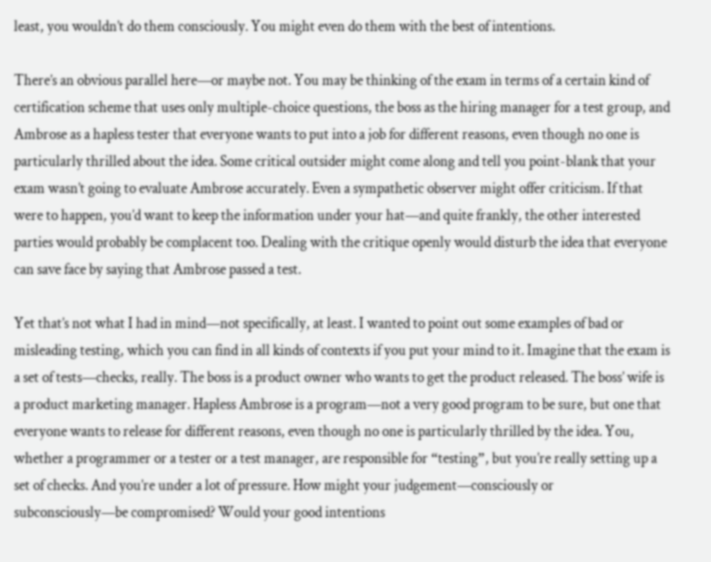least, you wouldn’t do them consciously. You might even do them with the best of intentions.

There’s an obvious parallel here—or maybe not. You may be thinking of the exam in terms of a certain kind of certification scheme that uses only multiple-choice questions, the boss as the hiring manager for a test group, and Ambrose as a hapless tester that everyone wants to put into a job for different reasons, even though no one is particularly thrilled about the idea. Some critical outsider might come along and tell you point-blank that your exam wasn’t going to evaluate Ambrose accurately. Even a sympathetic observer might offer criticism. If that were to happen, you’d want to keep the information under your hat—and quite frankly, the other interested parties would probably be complacent too. Dealing with the critique openly would disturb the idea that everyone can save face by saying that Ambrose passed a test.

Yet that’s not what I had in mind—not specifically, at least. I wanted to point out some examples of bad or misleading testing, which you can find in all kinds of contexts if you put your mind to it. Imagine that the exam is a set of tests—checks, really. The boss is a product owner who wants to get the product released. The boss’ wife is a product marketing manager. Hapless Ambrose is a program—not a very good program to be sure, but one that everyone wants to release for different reasons, even though no one is particularly thrilled by the idea. You, whether a programmer or a tester or a test manager, are responsible for “testing”, but you’re really setting up a set of checks. And you’re under a lot of pressure. How might your judgement—consciously or subconsciously—be compromised? Would your good intentions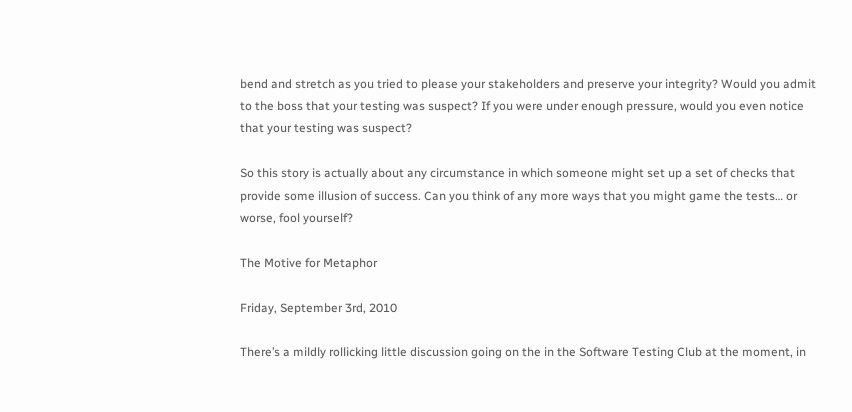bend and stretch as you tried to please your stakeholders and preserve your integrity? Would you admit to the boss that your testing was suspect? If you were under enough pressure, would you even notice that your testing was suspect?

So this story is actually about any circumstance in which someone might set up a set of checks that provide some illusion of success. Can you think of any more ways that you might game the tests… or worse, fool yourself?

The Motive for Metaphor

Friday, September 3rd, 2010

There’s a mildly rollicking little discussion going on the in the Software Testing Club at the moment, in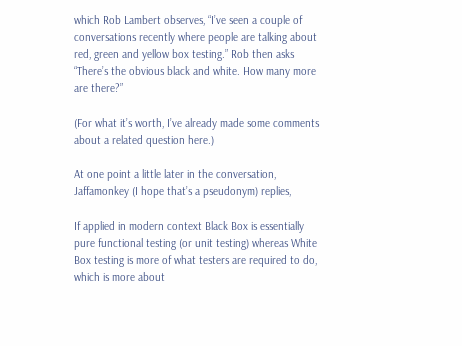which Rob Lambert observes, “I’ve seen a couple of conversations recently where people are talking about red, green and yellow box testing.” Rob then asks “There’s the obvious black and white. How many more are there?”

(For what it’s worth, I’ve already made some comments about a related question here.)

At one point a little later in the conversation, Jaffamonkey (I hope that’s a pseudonym) replies,

If applied in modern context Black Box is essentially pure functional testing (or unit testing) whereas White Box testing is more of what testers are required to do, which is more about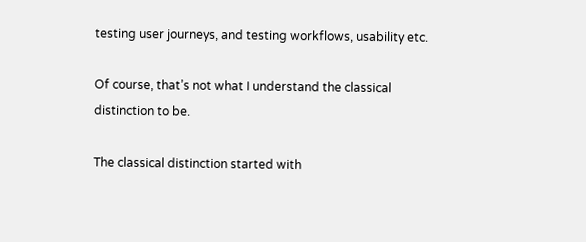testing user journeys, and testing workflows, usability etc.

Of course, that’s not what I understand the classical distinction to be.

The classical distinction started with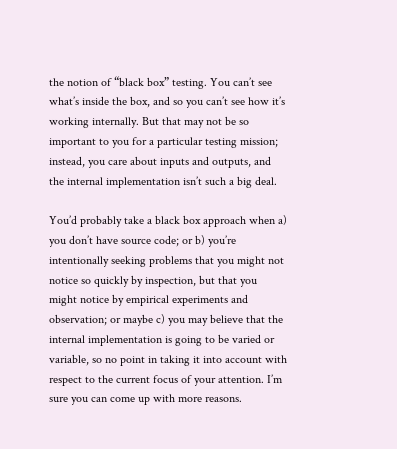the notion of “black box” testing. You can’t see what’s inside the box, and so you can’t see how it’s working internally. But that may not be so important to you for a particular testing mission; instead, you care about inputs and outputs, and the internal implementation isn’t such a big deal.

You’d probably take a black box approach when a) you don’t have source code; or b) you’re intentionally seeking problems that you might not notice so quickly by inspection, but that you might notice by empirical experiments and observation; or maybe c) you may believe that the internal implementation is going to be varied or variable, so no point in taking it into account with respect to the current focus of your attention. I’m sure you can come up with more reasons.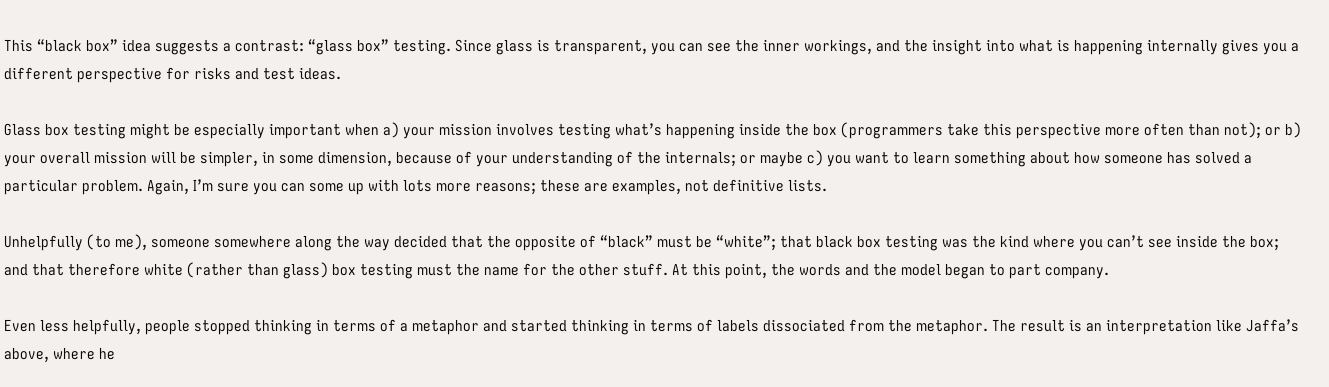This “black box” idea suggests a contrast: “glass box” testing. Since glass is transparent, you can see the inner workings, and the insight into what is happening internally gives you a different perspective for risks and test ideas.

Glass box testing might be especially important when a) your mission involves testing what’s happening inside the box (programmers take this perspective more often than not); or b) your overall mission will be simpler, in some dimension, because of your understanding of the internals; or maybe c) you want to learn something about how someone has solved a particular problem. Again, I’m sure you can some up with lots more reasons; these are examples, not definitive lists.

Unhelpfully (to me), someone somewhere along the way decided that the opposite of “black” must be “white”; that black box testing was the kind where you can’t see inside the box; and that therefore white (rather than glass) box testing must the name for the other stuff. At this point, the words and the model began to part company.

Even less helpfully, people stopped thinking in terms of a metaphor and started thinking in terms of labels dissociated from the metaphor. The result is an interpretation like Jaffa’s above, where he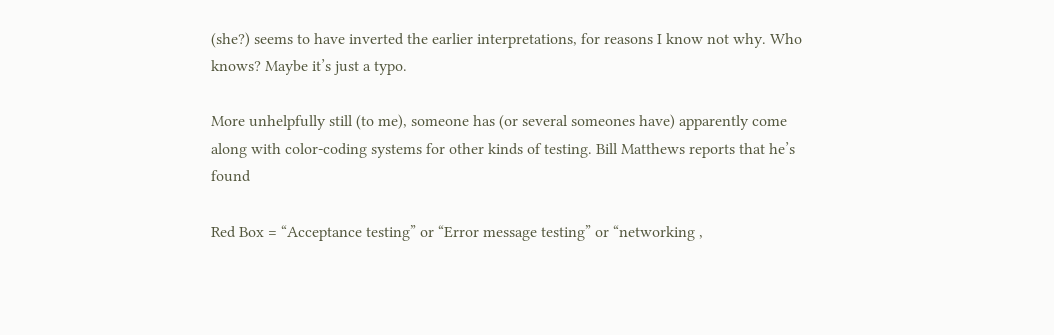(she?) seems to have inverted the earlier interpretations, for reasons I know not why. Who knows? Maybe it’s just a typo.

More unhelpfully still (to me), someone has (or several someones have) apparently come along with color-coding systems for other kinds of testing. Bill Matthews reports that he’s found

Red Box = “Acceptance testing” or “Error message testing” or “networking ,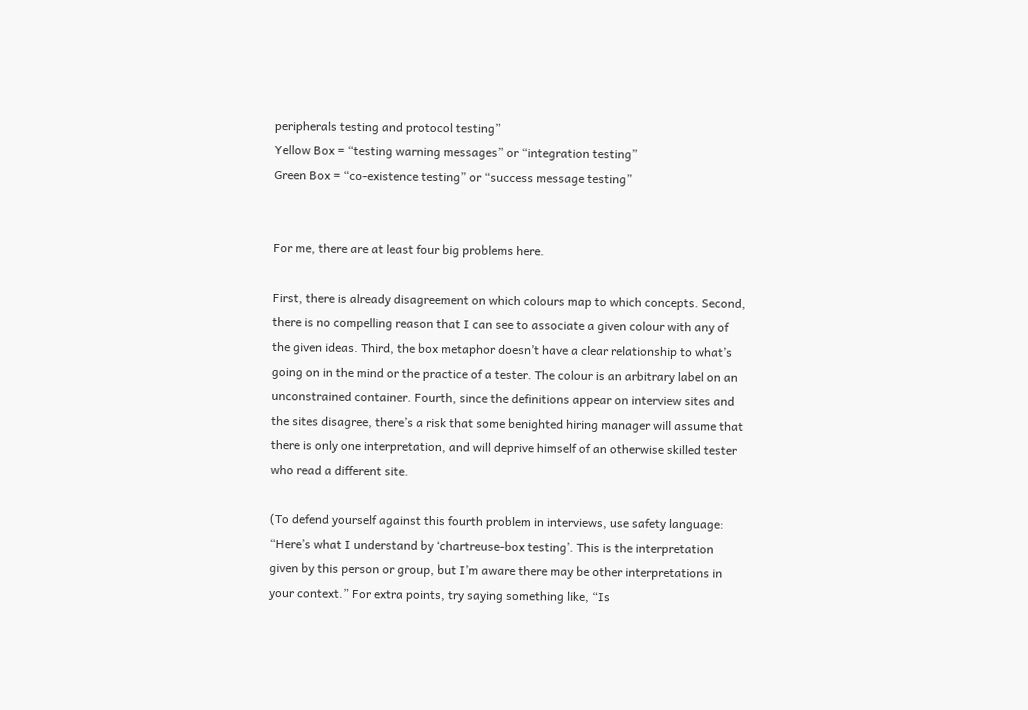peripherals testing and protocol testing”
Yellow Box = “testing warning messages” or “integration testing”
Green Box = “co-existence testing” or “success message testing”


For me, there are at least four big problems here.

First, there is already disagreement on which colours map to which concepts. Second, there is no compelling reason that I can see to associate a given colour with any of the given ideas. Third, the box metaphor doesn’t have a clear relationship to what’s going on in the mind or the practice of a tester. The colour is an arbitrary label on an unconstrained container. Fourth, since the definitions appear on interview sites and the sites disagree, there’s a risk that some benighted hiring manager will assume that there is only one interpretation, and will deprive himself of an otherwise skilled tester who read a different site.

(To defend yourself against this fourth problem in interviews, use safety language: “Here’s what I understand by ‘chartreuse-box testing’. This is the interpretation given by this person or group, but I’m aware there may be other interpretations in your context.” For extra points, try saying something like, “Is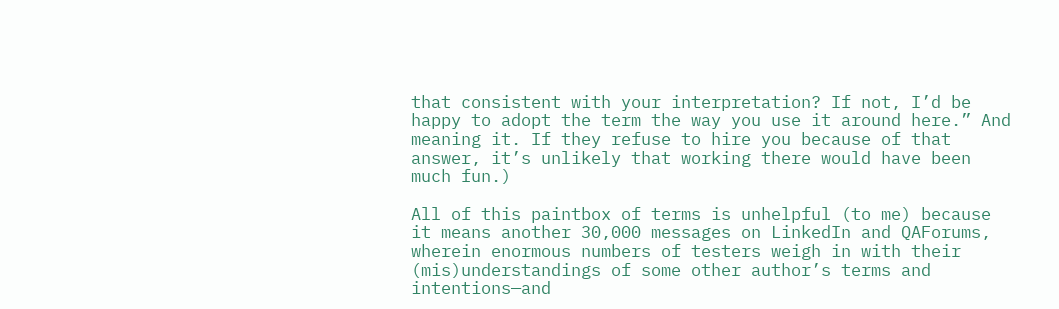that consistent with your interpretation? If not, I’d be happy to adopt the term the way you use it around here.” And meaning it. If they refuse to hire you because of that answer, it’s unlikely that working there would have been much fun.)

All of this paintbox of terms is unhelpful (to me) because it means another 30,000 messages on LinkedIn and QAForums, wherein enormous numbers of testers weigh in with their (mis)understandings of some other author’s terms and intentions—and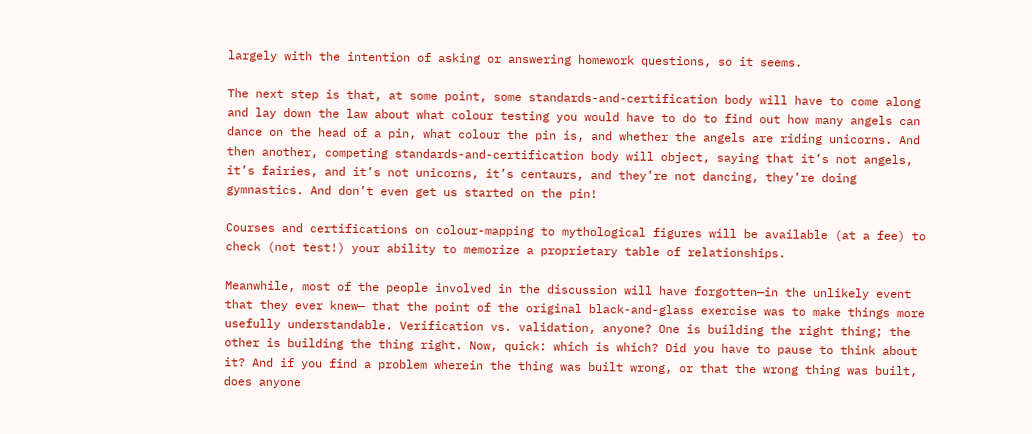largely with the intention of asking or answering homework questions, so it seems.

The next step is that, at some point, some standards-and-certification body will have to come along and lay down the law about what colour testing you would have to do to find out how many angels can dance on the head of a pin, what colour the pin is, and whether the angels are riding unicorns. And then another, competing standards-and-certification body will object, saying that it’s not angels, it’s fairies, and it’s not unicorns, it’s centaurs, and they’re not dancing, they’re doing gymnastics. And don’t even get us started on the pin!

Courses and certifications on colour-mapping to mythological figures will be available (at a fee) to check (not test!) your ability to memorize a proprietary table of relationships.

Meanwhile, most of the people involved in the discussion will have forgotten—in the unlikely event that they ever knew— that the point of the original black-and-glass exercise was to make things more usefully understandable. Verification vs. validation, anyone? One is building the right thing; the other is building the thing right. Now, quick: which is which? Did you have to pause to think about it? And if you find a problem wherein the thing was built wrong, or that the wrong thing was built, does anyone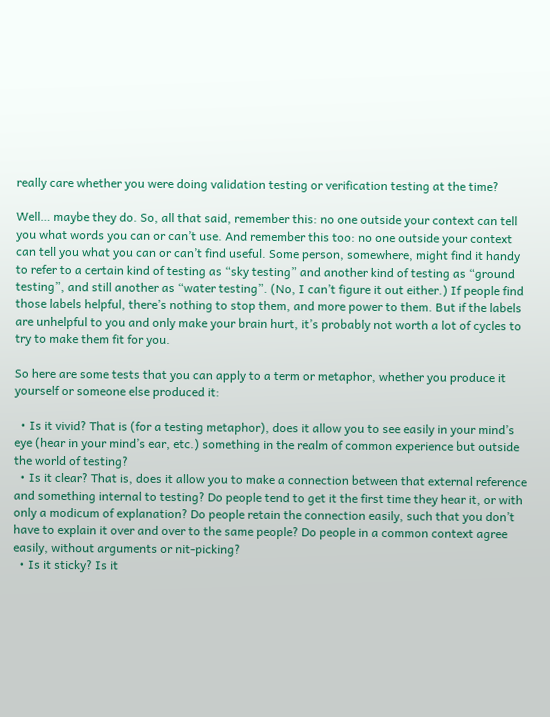really care whether you were doing validation testing or verification testing at the time?

Well… maybe they do. So, all that said, remember this: no one outside your context can tell you what words you can or can’t use. And remember this too: no one outside your context can tell you what you can or can’t find useful. Some person, somewhere, might find it handy to refer to a certain kind of testing as “sky testing” and another kind of testing as “ground testing”, and still another as “water testing”. (No, I can’t figure it out either.) If people find those labels helpful, there’s nothing to stop them, and more power to them. But if the labels are unhelpful to you and only make your brain hurt, it’s probably not worth a lot of cycles to try to make them fit for you.

So here are some tests that you can apply to a term or metaphor, whether you produce it yourself or someone else produced it:

  • Is it vivid? That is (for a testing metaphor), does it allow you to see easily in your mind’s eye (hear in your mind’s ear, etc.) something in the realm of common experience but outside the world of testing?
  • Is it clear? That is, does it allow you to make a connection between that external reference and something internal to testing? Do people tend to get it the first time they hear it, or with only a modicum of explanation? Do people retain the connection easily, such that you don’t have to explain it over and over to the same people? Do people in a common context agree easily, without arguments or nit-picking?
  • Is it sticky? Is it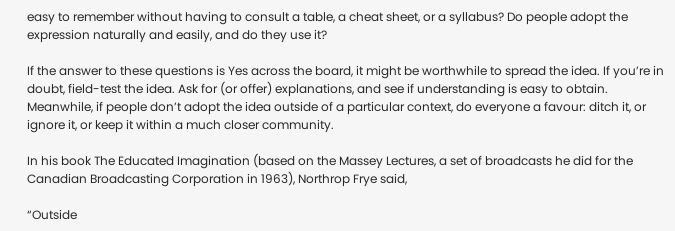easy to remember without having to consult a table, a cheat sheet, or a syllabus? Do people adopt the expression naturally and easily, and do they use it?

If the answer to these questions is Yes across the board, it might be worthwhile to spread the idea. If you’re in doubt, field-test the idea. Ask for (or offer) explanations, and see if understanding is easy to obtain. Meanwhile, if people don’t adopt the idea outside of a particular context, do everyone a favour: ditch it, or ignore it, or keep it within a much closer community.

In his book The Educated Imagination (based on the Massey Lectures, a set of broadcasts he did for the Canadian Broadcasting Corporation in 1963), Northrop Frye said,

“Outside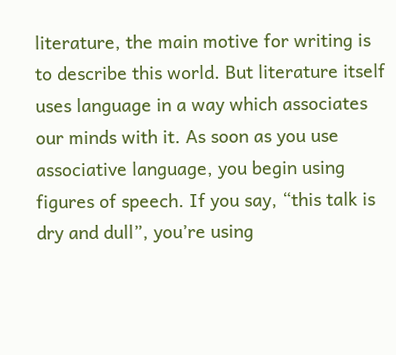literature, the main motive for writing is to describe this world. But literature itself uses language in a way which associates our minds with it. As soon as you use associative language, you begin using figures of speech. If you say, “this talk is dry and dull”, you’re using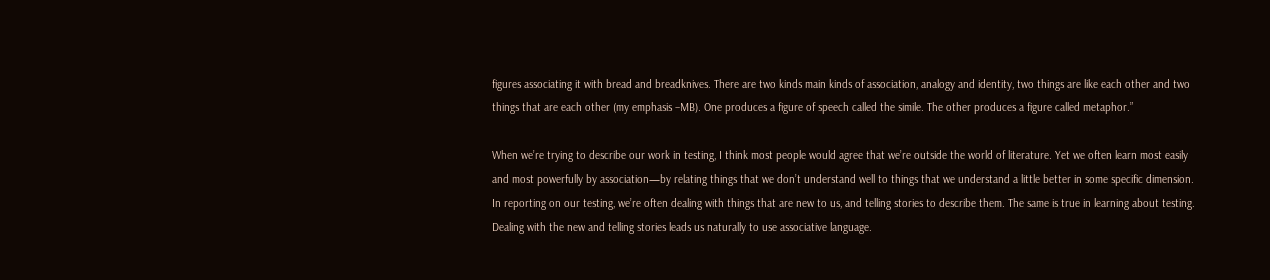figures associating it with bread and breadknives. There are two kinds main kinds of association, analogy and identity, two things are like each other and two things that are each other (my emphasis –MB). One produces a figure of speech called the simile. The other produces a figure called metaphor.”

When we’re trying to describe our work in testing, I think most people would agree that we’re outside the world of literature. Yet we often learn most easily and most powerfully by association—by relating things that we don’t understand well to things that we understand a little better in some specific dimension. In reporting on our testing, we’re often dealing with things that are new to us, and telling stories to describe them. The same is true in learning about testing. Dealing with the new and telling stories leads us naturally to use associative language.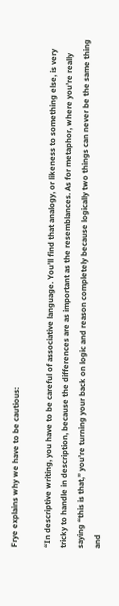Frye explains why we have to be cautious:

“In descriptive writing, you have to be careful of associative language. You’ll find that analogy, or likeness to something else, is very tricky to handle in description, because the differences are as important as the resemblances. As for metaphor, where you’re really saying “this is that,” you’re turning your back on logic and reason completely because logically two things can never be the same thing and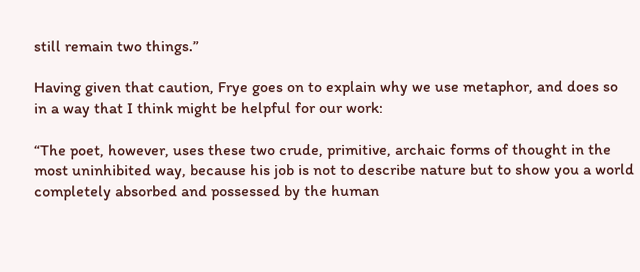still remain two things.”

Having given that caution, Frye goes on to explain why we use metaphor, and does so in a way that I think might be helpful for our work:

“The poet, however, uses these two crude, primitive, archaic forms of thought in the most uninhibited way, because his job is not to describe nature but to show you a world completely absorbed and possessed by the human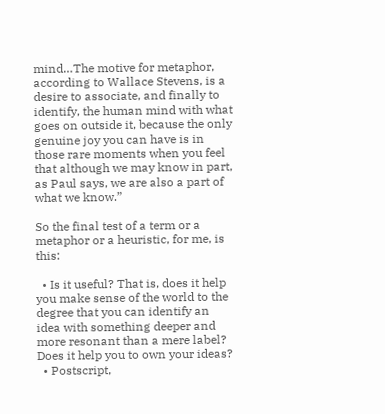mind…The motive for metaphor, according to Wallace Stevens, is a desire to associate, and finally to identify, the human mind with what goes on outside it, because the only genuine joy you can have is in those rare moments when you feel that although we may know in part, as Paul says, we are also a part of what we know.”

So the final test of a term or a metaphor or a heuristic, for me, is this:

  • Is it useful? That is, does it help you make sense of the world to the degree that you can identify an idea with something deeper and more resonant than a mere label? Does it help you to own your ideas?
  • Postscript,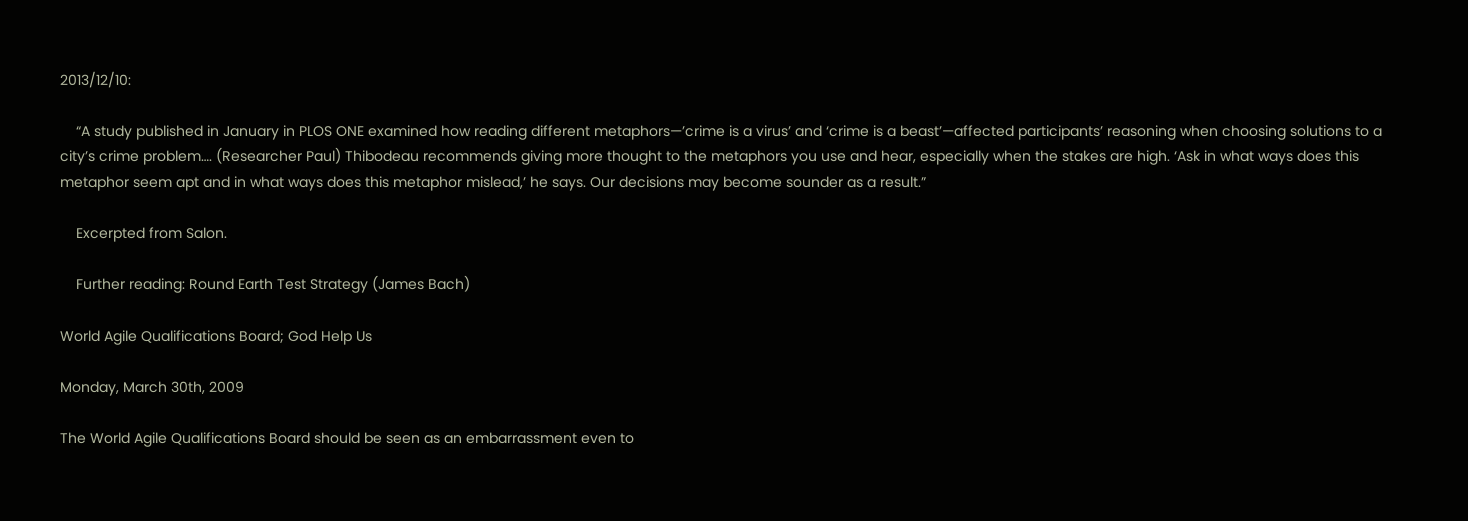2013/12/10:

    “A study published in January in PLOS ONE examined how reading different metaphors—’crime is a virus’ and ‘crime is a beast’—affected participants’ reasoning when choosing solutions to a city’s crime problem…. (Researcher Paul) Thibodeau recommends giving more thought to the metaphors you use and hear, especially when the stakes are high. ‘Ask in what ways does this metaphor seem apt and in what ways does this metaphor mislead,’ he says. Our decisions may become sounder as a result.”

    Excerpted from Salon.

    Further reading: Round Earth Test Strategy (James Bach)

World Agile Qualifications Board; God Help Us

Monday, March 30th, 2009

The World Agile Qualifications Board should be seen as an embarrassment even to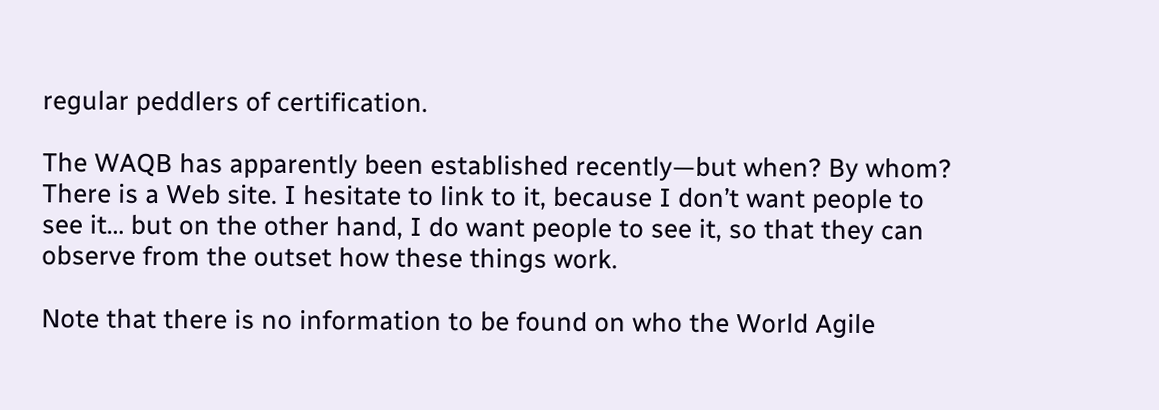regular peddlers of certification.

The WAQB has apparently been established recently—but when? By whom? There is a Web site. I hesitate to link to it, because I don’t want people to see it… but on the other hand, I do want people to see it, so that they can observe from the outset how these things work.

Note that there is no information to be found on who the World Agile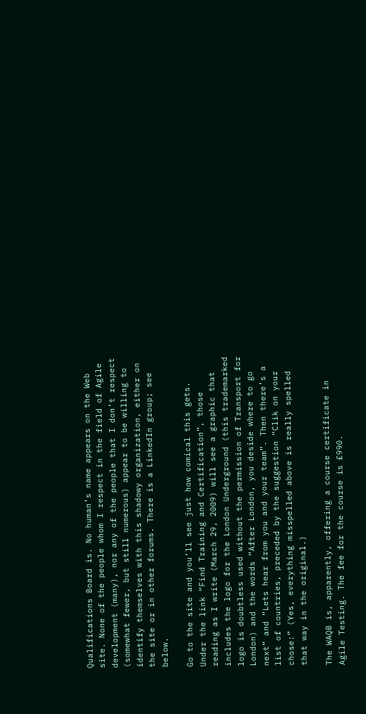Qualifications Board is. No human’s name appears on the Web site. None of the people whom I respect in the field of Agile development (many), nor any of the people that I don’t respect (somewhat fewer, but still numerous) appear to be willing to identify themselves with this shadowy organization, either on the site or in other forums. There is a LinkedIn group; see below.

Go to the site and you’ll see just how comical this gets. Under the link “Find Training and Certification”, those reading as I write (March 29, 2009) will see a graphic that includes the logo for the London Underground (this trademarked logo is doubtless used without the permission of Transport for London) and the words “After London, you deside where to go next” and “Lets hear from you and your team”. Then there’s a list of countries, preceded by the suggestion “Clik on your chose:” (Yes, everything misspelled above is really spelled that way in the original.)

The WAQB is, apparently, offering a course certificate in Agile Testing. The fee for the course is £990.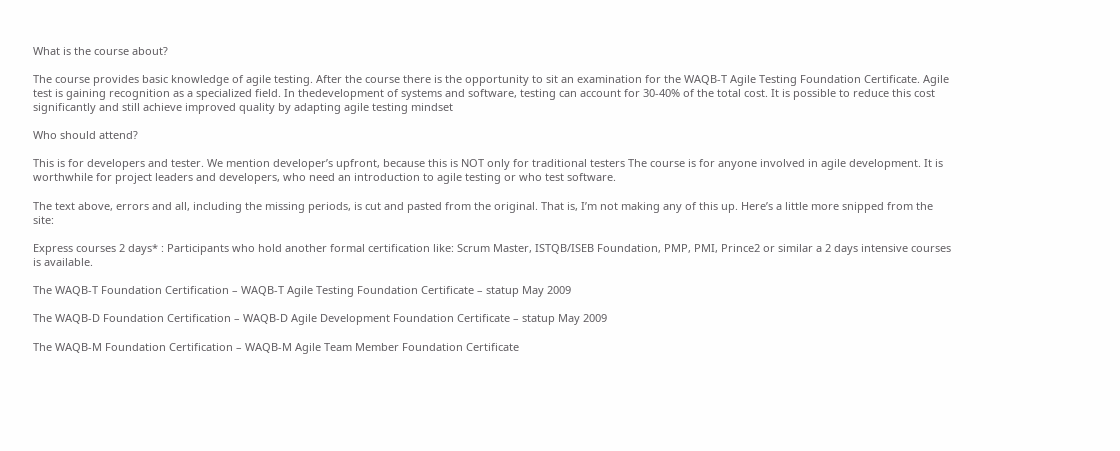What is the course about?

The course provides basic knowledge of agile testing. After the course there is the opportunity to sit an examination for the WAQB-T Agile Testing Foundation Certificate. Agile test is gaining recognition as a specialized field. In thedevelopment of systems and software, testing can account for 30-40% of the total cost. It is possible to reduce this cost significantly and still achieve improved quality by adapting agile testing mindset

Who should attend?

This is for developers and tester. We mention developer’s upfront, because this is NOT only for traditional testers The course is for anyone involved in agile development. It is worthwhile for project leaders and developers, who need an introduction to agile testing or who test software.

The text above, errors and all, including the missing periods, is cut and pasted from the original. That is, I’m not making any of this up. Here’s a little more snipped from the site:

Express courses 2 days* : Participants who hold another formal certification like: Scrum Master, ISTQB/ISEB Foundation, PMP, PMI, Prince2 or similar a 2 days intensive courses is available.

The WAQB-T Foundation Certification – WAQB-T Agile Testing Foundation Certificate – statup May 2009

The WAQB-D Foundation Certification – WAQB-D Agile Development Foundation Certificate – statup May 2009

The WAQB-M Foundation Certification – WAQB-M Agile Team Member Foundation Certificate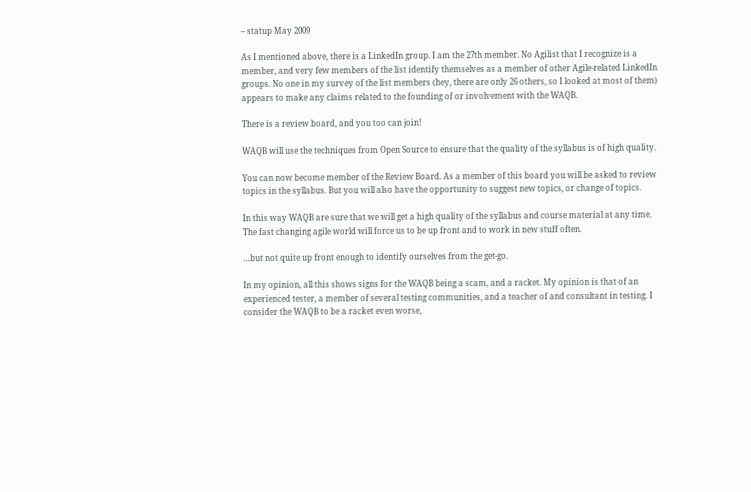– statup May 2009

As I mentioned above, there is a LinkedIn group. I am the 27th member. No Agilist that I recognize is a member, and very few members of the list identify themselves as a member of other Agile-related LinkedIn groups. No one in my survey of the list members (hey, there are only 26 others, so I looked at most of them) appears to make any claims related to the founding of or involvement with the WAQB.

There is a review board, and you too can join!

WAQB will use the techniques from Open Source to ensure that the quality of the syllabus is of high quality.

You can now become member of the Review Board. As a member of this board you will be asked to review topics in the syllabus. But you will also have the opportunity to suggest new topics, or change of topics.

In this way WAQB are sure that we will get a high quality of the syllabus and course material at any time. The fast changing agile world will force us to be up front and to work in new stuff often.

…but not quite up front enough to identify ourselves from the get-go.

In my opinion, all this shows signs for the WAQB being a scam, and a racket. My opinion is that of an experienced tester, a member of several testing communities, and a teacher of and consultant in testing. I consider the WAQB to be a racket even worse,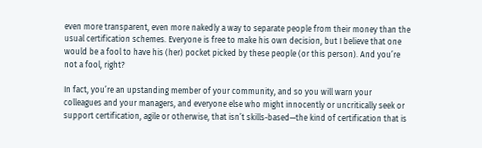even more transparent, even more nakedly a way to separate people from their money than the usual certification schemes. Everyone is free to make his own decision, but I believe that one would be a fool to have his (her) pocket picked by these people (or this person). And you’re not a fool, right?

In fact, you’re an upstanding member of your community, and so you will warn your colleagues and your managers, and everyone else who might innocently or uncritically seek or support certification, agile or otherwise, that isn’t skills-based—the kind of certification that is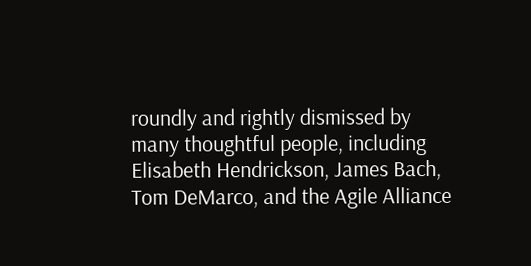roundly and rightly dismissed by many thoughtful people, including Elisabeth Hendrickson, James Bach, Tom DeMarco, and the Agile Alliance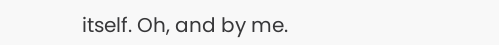itself. Oh, and by me.